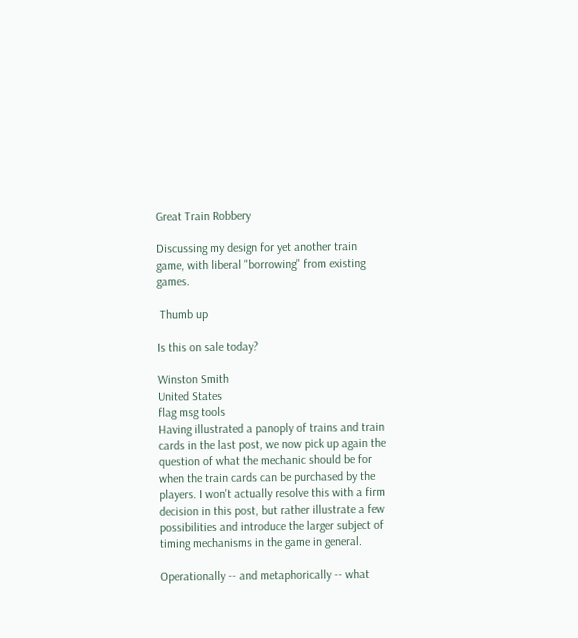Great Train Robbery

Discussing my design for yet another train game, with liberal "borrowing" from existing games.

 Thumb up

Is this on sale today?

Winston Smith
United States
flag msg tools
Having illustrated a panoply of trains and train cards in the last post, we now pick up again the question of what the mechanic should be for when the train cards can be purchased by the players. I won't actually resolve this with a firm decision in this post, but rather illustrate a few possibilities and introduce the larger subject of timing mechanisms in the game in general.

Operationally -- and metaphorically -- what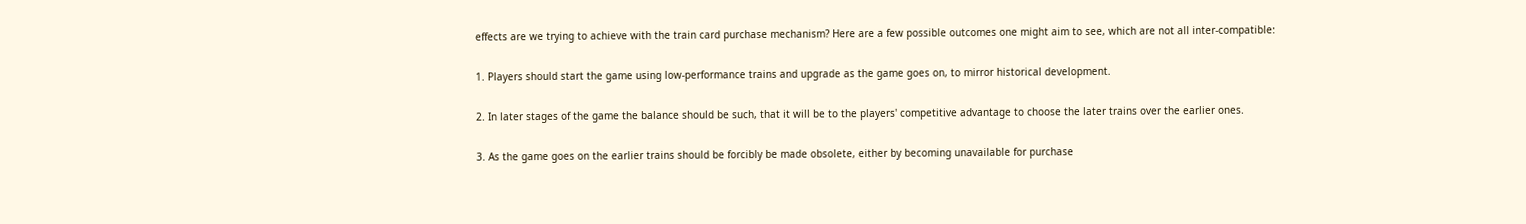effects are we trying to achieve with the train card purchase mechanism? Here are a few possible outcomes one might aim to see, which are not all inter-compatible:

1. Players should start the game using low-performance trains and upgrade as the game goes on, to mirror historical development.

2. In later stages of the game the balance should be such, that it will be to the players' competitive advantage to choose the later trains over the earlier ones.

3. As the game goes on the earlier trains should be forcibly be made obsolete, either by becoming unavailable for purchase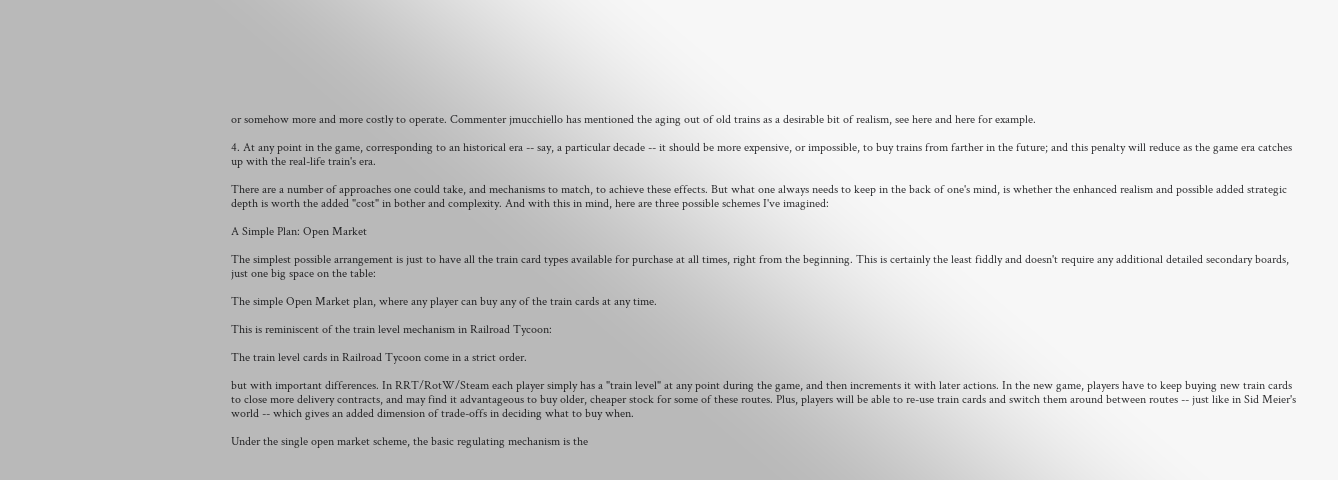or somehow more and more costly to operate. Commenter jmucchiello has mentioned the aging out of old trains as a desirable bit of realism, see here and here for example.

4. At any point in the game, corresponding to an historical era -- say, a particular decade -- it should be more expensive, or impossible, to buy trains from farther in the future; and this penalty will reduce as the game era catches up with the real-life train's era.

There are a number of approaches one could take, and mechanisms to match, to achieve these effects. But what one always needs to keep in the back of one's mind, is whether the enhanced realism and possible added strategic depth is worth the added "cost" in bother and complexity. And with this in mind, here are three possible schemes I've imagined:

A Simple Plan: Open Market

The simplest possible arrangement is just to have all the train card types available for purchase at all times, right from the beginning. This is certainly the least fiddly and doesn't require any additional detailed secondary boards, just one big space on the table:

The simple Open Market plan, where any player can buy any of the train cards at any time.

This is reminiscent of the train level mechanism in Railroad Tycoon:

The train level cards in Railroad Tycoon come in a strict order.

but with important differences. In RRT/RotW/Steam each player simply has a "train level" at any point during the game, and then increments it with later actions. In the new game, players have to keep buying new train cards to close more delivery contracts, and may find it advantageous to buy older, cheaper stock for some of these routes. Plus, players will be able to re-use train cards and switch them around between routes -- just like in Sid Meier's world -- which gives an added dimension of trade-offs in deciding what to buy when.

Under the single open market scheme, the basic regulating mechanism is the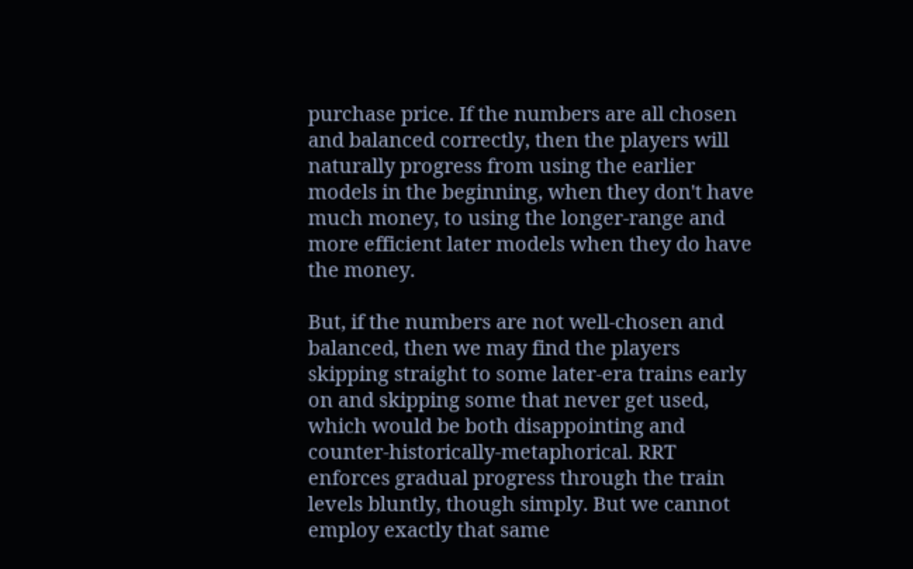purchase price. If the numbers are all chosen and balanced correctly, then the players will naturally progress from using the earlier models in the beginning, when they don't have much money, to using the longer-range and more efficient later models when they do have the money.

But, if the numbers are not well-chosen and balanced, then we may find the players skipping straight to some later-era trains early on and skipping some that never get used, which would be both disappointing and counter-historically-metaphorical. RRT enforces gradual progress through the train levels bluntly, though simply. But we cannot employ exactly that same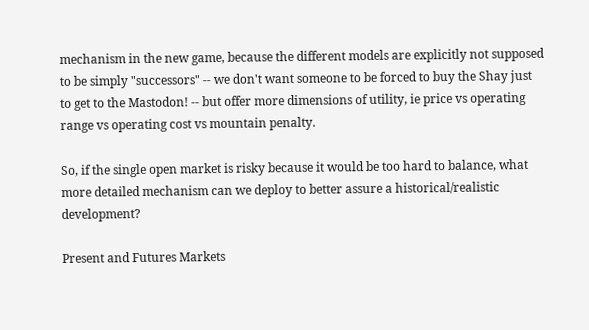mechanism in the new game, because the different models are explicitly not supposed to be simply "successors" -- we don't want someone to be forced to buy the Shay just to get to the Mastodon! -- but offer more dimensions of utility, ie price vs operating range vs operating cost vs mountain penalty.

So, if the single open market is risky because it would be too hard to balance, what more detailed mechanism can we deploy to better assure a historical/realistic development?

Present and Futures Markets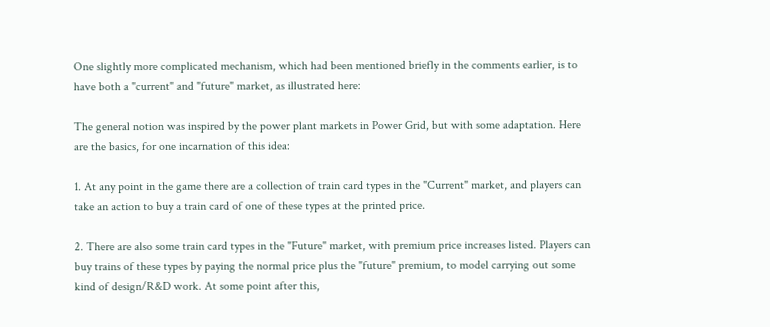One slightly more complicated mechanism, which had been mentioned briefly in the comments earlier, is to have both a "current" and "future" market, as illustrated here:

The general notion was inspired by the power plant markets in Power Grid, but with some adaptation. Here are the basics, for one incarnation of this idea:

1. At any point in the game there are a collection of train card types in the "Current" market, and players can take an action to buy a train card of one of these types at the printed price.

2. There are also some train card types in the "Future" market, with premium price increases listed. Players can buy trains of these types by paying the normal price plus the "future" premium, to model carrying out some kind of design/R&D work. At some point after this,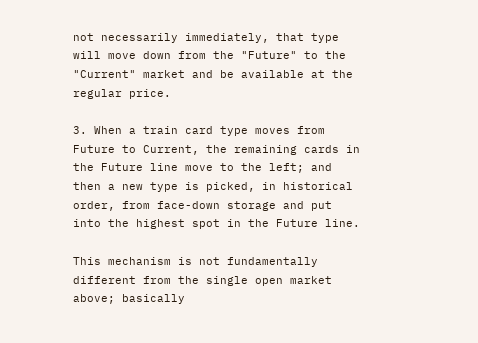not necessarily immediately, that type will move down from the "Future" to the "Current" market and be available at the regular price.

3. When a train card type moves from Future to Current, the remaining cards in the Future line move to the left; and then a new type is picked, in historical order, from face-down storage and put into the highest spot in the Future line.

This mechanism is not fundamentally different from the single open market above; basically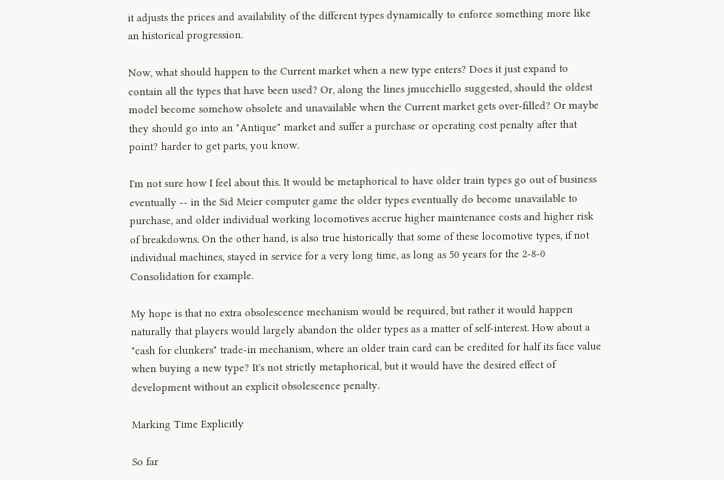it adjusts the prices and availability of the different types dynamically to enforce something more like an historical progression.

Now, what should happen to the Current market when a new type enters? Does it just expand to contain all the types that have been used? Or, along the lines jmucchiello suggested, should the oldest model become somehow obsolete and unavailable when the Current market gets over-filled? Or maybe they should go into an "Antique" market and suffer a purchase or operating cost penalty after that point? harder to get parts, you know.

I'm not sure how I feel about this. It would be metaphorical to have older train types go out of business eventually -- in the Sid Meier computer game the older types eventually do become unavailable to purchase, and older individual working locomotives accrue higher maintenance costs and higher risk of breakdowns. On the other hand, is also true historically that some of these locomotive types, if not individual machines, stayed in service for a very long time, as long as 50 years for the 2-8-0 Consolidation for example.

My hope is that no extra obsolescence mechanism would be required, but rather it would happen naturally that players would largely abandon the older types as a matter of self-interest. How about a "cash for clunkers" trade-in mechanism, where an older train card can be credited for half its face value when buying a new type? It's not strictly metaphorical, but it would have the desired effect of development without an explicit obsolescence penalty.

Marking Time Explicitly

So far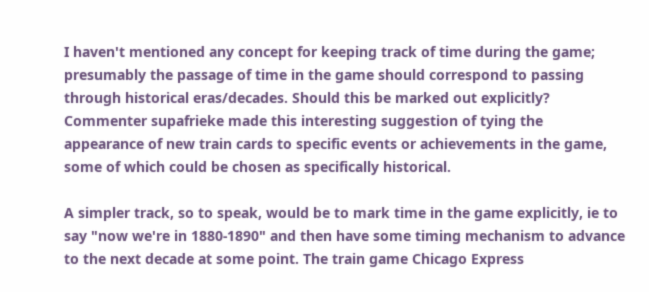I haven't mentioned any concept for keeping track of time during the game; presumably the passage of time in the game should correspond to passing through historical eras/decades. Should this be marked out explicitly? Commenter supafrieke made this interesting suggestion of tying the appearance of new train cards to specific events or achievements in the game, some of which could be chosen as specifically historical.

A simpler track, so to speak, would be to mark time in the game explicitly, ie to say "now we're in 1880-1890" and then have some timing mechanism to advance to the next decade at some point. The train game Chicago Express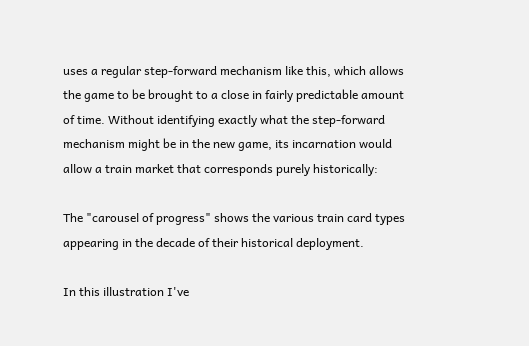uses a regular step-forward mechanism like this, which allows the game to be brought to a close in fairly predictable amount of time. Without identifying exactly what the step-forward mechanism might be in the new game, its incarnation would allow a train market that corresponds purely historically:

The "carousel of progress" shows the various train card types appearing in the decade of their historical deployment.

In this illustration I've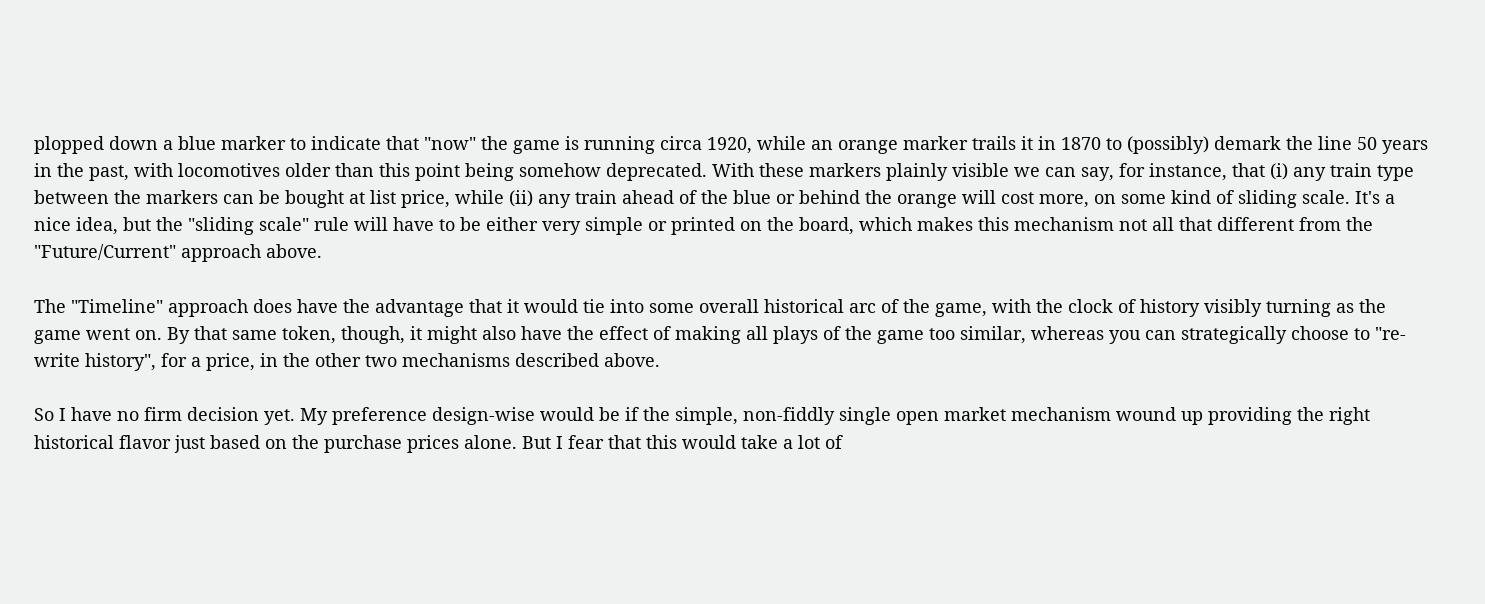plopped down a blue marker to indicate that "now" the game is running circa 1920, while an orange marker trails it in 1870 to (possibly) demark the line 50 years in the past, with locomotives older than this point being somehow deprecated. With these markers plainly visible we can say, for instance, that (i) any train type between the markers can be bought at list price, while (ii) any train ahead of the blue or behind the orange will cost more, on some kind of sliding scale. It's a nice idea, but the "sliding scale" rule will have to be either very simple or printed on the board, which makes this mechanism not all that different from the "Future/Current" approach above.

The "Timeline" approach does have the advantage that it would tie into some overall historical arc of the game, with the clock of history visibly turning as the game went on. By that same token, though, it might also have the effect of making all plays of the game too similar, whereas you can strategically choose to "re-write history", for a price, in the other two mechanisms described above.

So I have no firm decision yet. My preference design-wise would be if the simple, non-fiddly single open market mechanism wound up providing the right historical flavor just based on the purchase prices alone. But I fear that this would take a lot of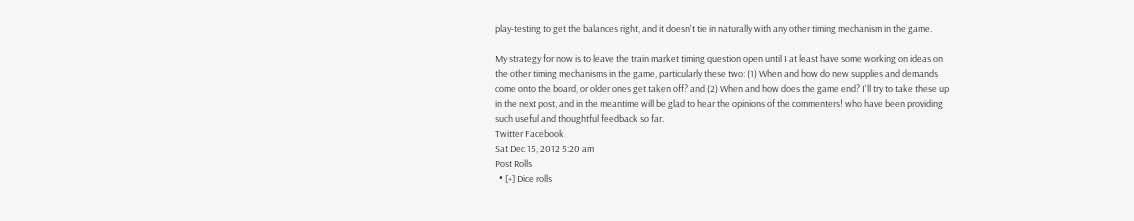play-testing to get the balances right, and it doesn't tie in naturally with any other timing mechanism in the game.

My strategy for now is to leave the train market timing question open until I at least have some working on ideas on the other timing mechanisms in the game, particularly these two: (1) When and how do new supplies and demands come onto the board, or older ones get taken off? and (2) When and how does the game end? I'll try to take these up in the next post, and in the meantime will be glad to hear the opinions of the commenters! who have been providing such useful and thoughtful feedback so far.
Twitter Facebook
Sat Dec 15, 2012 5:20 am
Post Rolls
  • [+] Dice rolls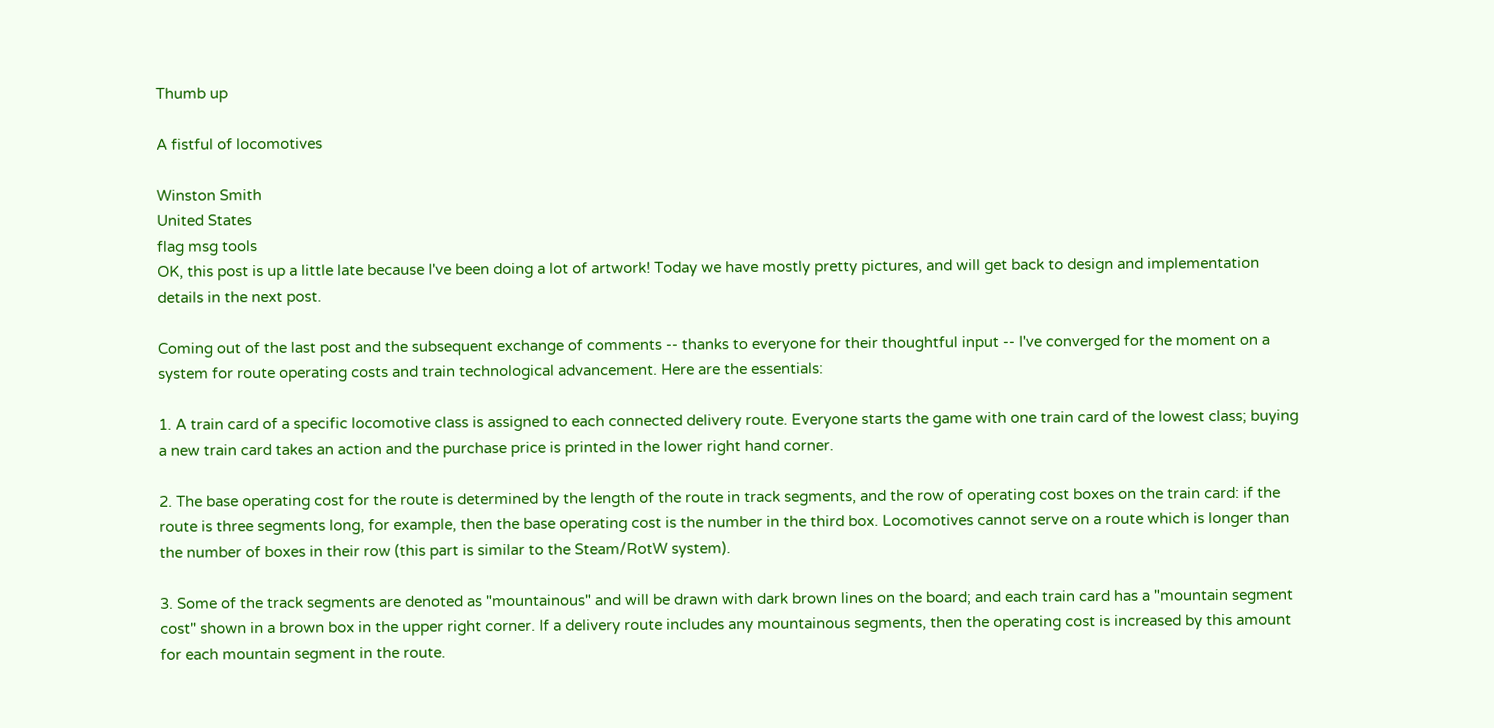Thumb up

A fistful of locomotives

Winston Smith
United States
flag msg tools
OK, this post is up a little late because I've been doing a lot of artwork! Today we have mostly pretty pictures, and will get back to design and implementation details in the next post.

Coming out of the last post and the subsequent exchange of comments -- thanks to everyone for their thoughtful input -- I've converged for the moment on a system for route operating costs and train technological advancement. Here are the essentials:

1. A train card of a specific locomotive class is assigned to each connected delivery route. Everyone starts the game with one train card of the lowest class; buying a new train card takes an action and the purchase price is printed in the lower right hand corner.

2. The base operating cost for the route is determined by the length of the route in track segments, and the row of operating cost boxes on the train card: if the route is three segments long, for example, then the base operating cost is the number in the third box. Locomotives cannot serve on a route which is longer than the number of boxes in their row (this part is similar to the Steam/RotW system).

3. Some of the track segments are denoted as "mountainous" and will be drawn with dark brown lines on the board; and each train card has a "mountain segment cost" shown in a brown box in the upper right corner. If a delivery route includes any mountainous segments, then the operating cost is increased by this amount for each mountain segment in the route.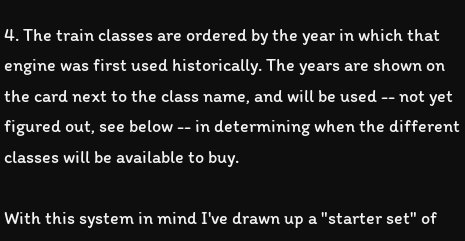4. The train classes are ordered by the year in which that engine was first used historically. The years are shown on the card next to the class name, and will be used -- not yet figured out, see below -- in determining when the different classes will be available to buy.

With this system in mind I've drawn up a "starter set" of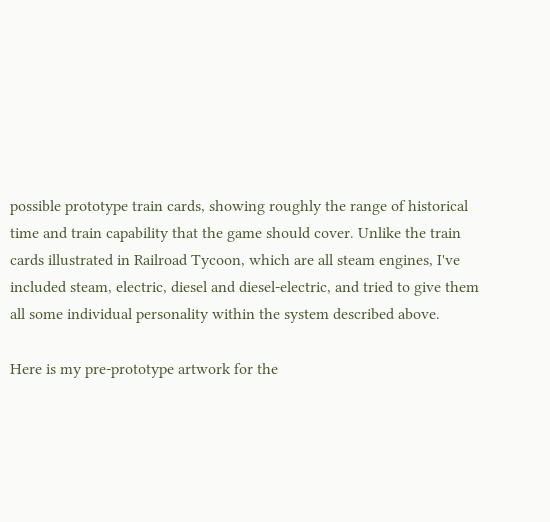possible prototype train cards, showing roughly the range of historical time and train capability that the game should cover. Unlike the train cards illustrated in Railroad Tycoon, which are all steam engines, I've included steam, electric, diesel and diesel-electric, and tried to give them all some individual personality within the system described above.

Here is my pre-prototype artwork for the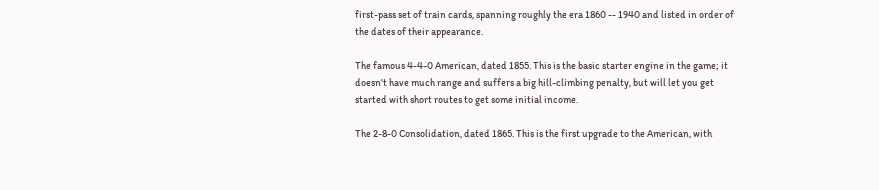first-pass set of train cards, spanning roughly the era 1860 -- 1940 and listed in order of the dates of their appearance.

The famous 4-4-0 American, dated 1855. This is the basic starter engine in the game; it doesn't have much range and suffers a big hill-climbing penalty, but will let you get started with short routes to get some initial income.

The 2-8-0 Consolidation, dated 1865. This is the first upgrade to the American, with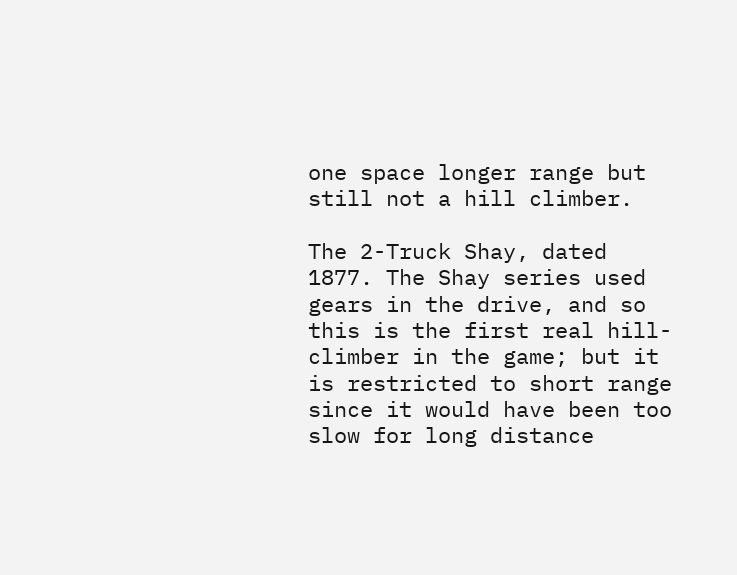one space longer range but still not a hill climber.

The 2-Truck Shay, dated 1877. The Shay series used gears in the drive, and so this is the first real hill-climber in the game; but it is restricted to short range since it would have been too slow for long distance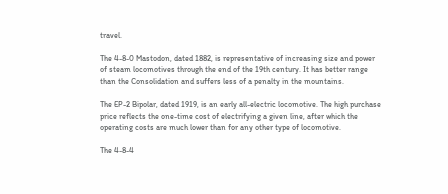travel.

The 4-8-0 Mastodon, dated 1882, is representative of increasing size and power of steam locomotives through the end of the 19th century. It has better range than the Consolidation and suffers less of a penalty in the mountains.

The EP-2 Bipolar, dated 1919, is an early all-electric locomotive. The high purchase price reflects the one-time cost of electrifying a given line, after which the operating costs are much lower than for any other type of locomotive.

The 4-8-4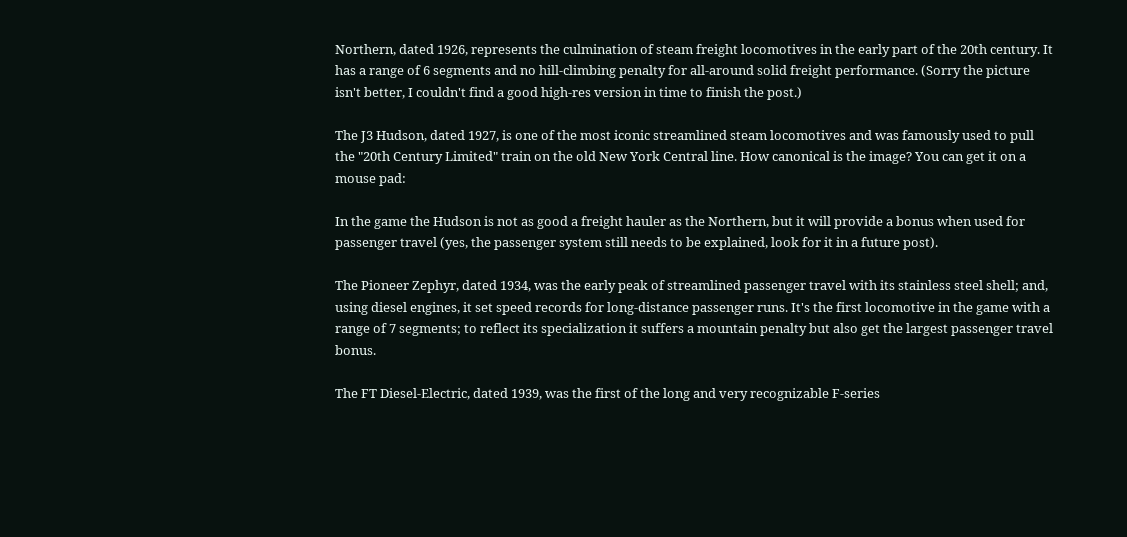Northern, dated 1926, represents the culmination of steam freight locomotives in the early part of the 20th century. It has a range of 6 segments and no hill-climbing penalty for all-around solid freight performance. (Sorry the picture isn't better, I couldn't find a good high-res version in time to finish the post.)

The J3 Hudson, dated 1927, is one of the most iconic streamlined steam locomotives and was famously used to pull the "20th Century Limited" train on the old New York Central line. How canonical is the image? You can get it on a mouse pad:

In the game the Hudson is not as good a freight hauler as the Northern, but it will provide a bonus when used for passenger travel (yes, the passenger system still needs to be explained, look for it in a future post).

The Pioneer Zephyr, dated 1934, was the early peak of streamlined passenger travel with its stainless steel shell; and, using diesel engines, it set speed records for long-distance passenger runs. It's the first locomotive in the game with a range of 7 segments; to reflect its specialization it suffers a mountain penalty but also get the largest passenger travel bonus.

The FT Diesel-Electric, dated 1939, was the first of the long and very recognizable F-series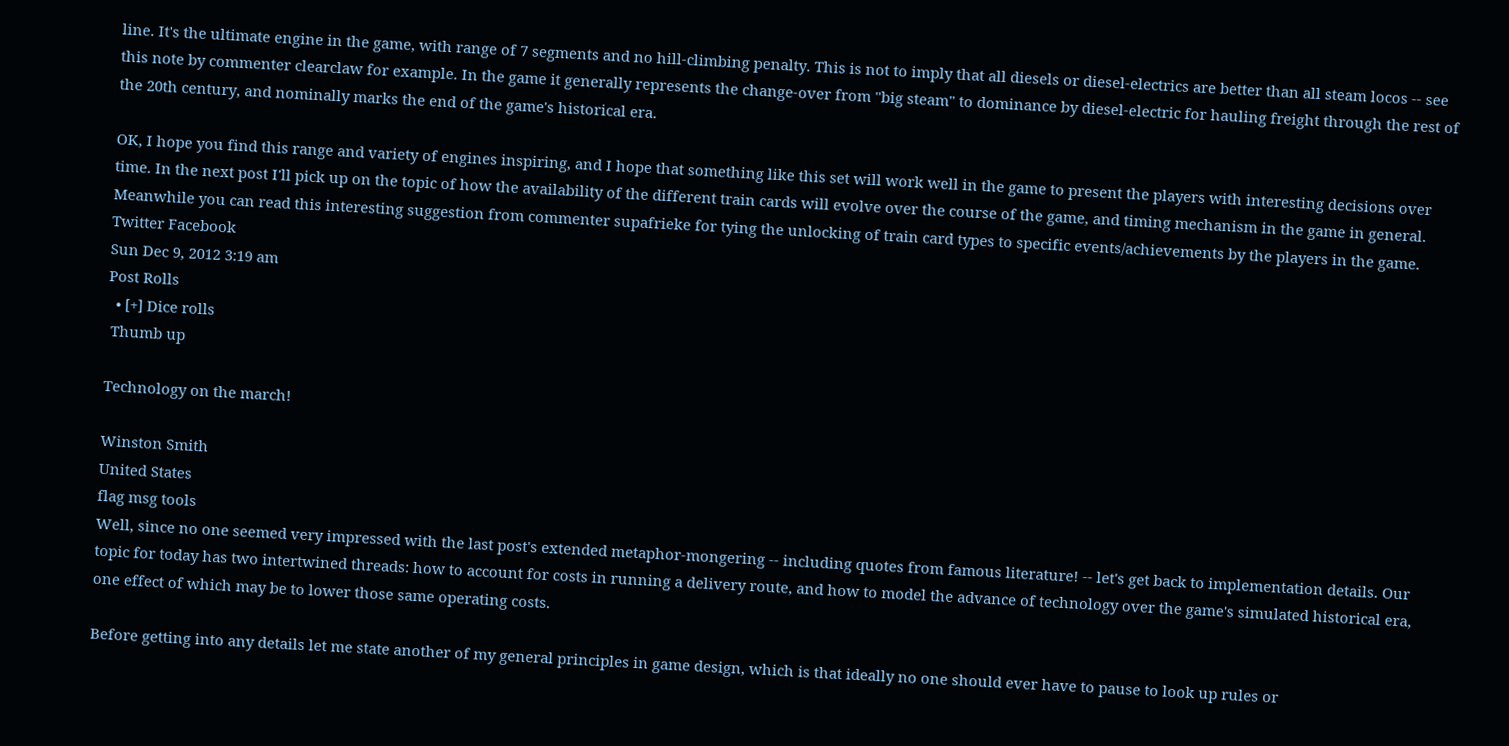line. It's the ultimate engine in the game, with range of 7 segments and no hill-climbing penalty. This is not to imply that all diesels or diesel-electrics are better than all steam locos -- see this note by commenter clearclaw for example. In the game it generally represents the change-over from "big steam" to dominance by diesel-electric for hauling freight through the rest of the 20th century, and nominally marks the end of the game's historical era.

OK, I hope you find this range and variety of engines inspiring, and I hope that something like this set will work well in the game to present the players with interesting decisions over time. In the next post I'll pick up on the topic of how the availability of the different train cards will evolve over the course of the game, and timing mechanism in the game in general. Meanwhile you can read this interesting suggestion from commenter supafrieke for tying the unlocking of train card types to specific events/achievements by the players in the game.
Twitter Facebook
Sun Dec 9, 2012 3:19 am
Post Rolls
  • [+] Dice rolls
 Thumb up

Technology on the march!

Winston Smith
United States
flag msg tools
Well, since no one seemed very impressed with the last post's extended metaphor-mongering -- including quotes from famous literature! -- let's get back to implementation details. Our topic for today has two intertwined threads: how to account for costs in running a delivery route, and how to model the advance of technology over the game's simulated historical era, one effect of which may be to lower those same operating costs.

Before getting into any details let me state another of my general principles in game design, which is that ideally no one should ever have to pause to look up rules or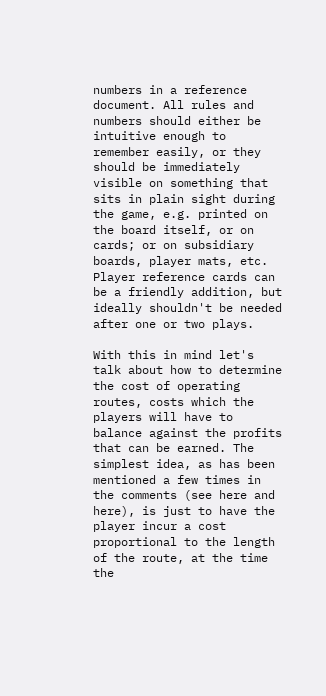numbers in a reference document. All rules and numbers should either be intuitive enough to remember easily, or they should be immediately visible on something that sits in plain sight during the game, e.g. printed on the board itself, or on cards; or on subsidiary boards, player mats, etc. Player reference cards can be a friendly addition, but ideally shouldn't be needed after one or two plays.

With this in mind let's talk about how to determine the cost of operating routes, costs which the players will have to balance against the profits that can be earned. The simplest idea, as has been mentioned a few times in the comments (see here and here), is just to have the player incur a cost proportional to the length of the route, at the time the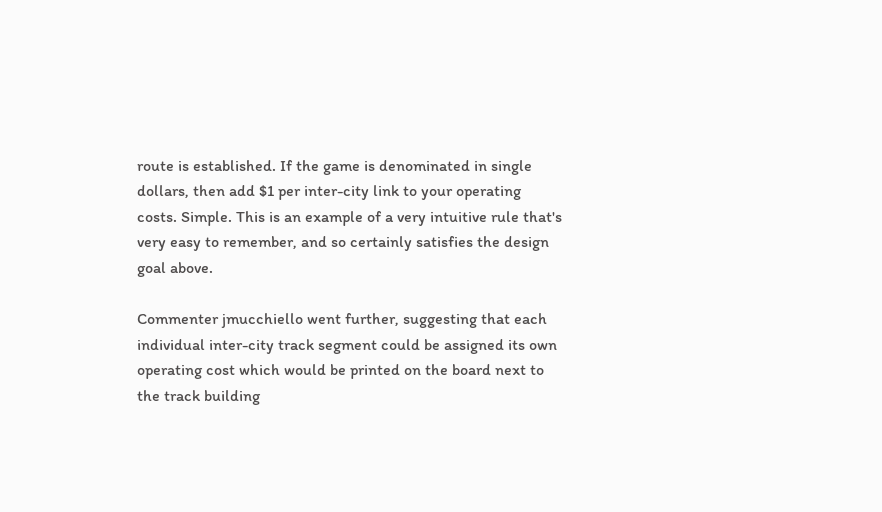route is established. If the game is denominated in single dollars, then add $1 per inter-city link to your operating costs. Simple. This is an example of a very intuitive rule that's very easy to remember, and so certainly satisfies the design goal above.

Commenter jmucchiello went further, suggesting that each individual inter-city track segment could be assigned its own operating cost which would be printed on the board next to the track building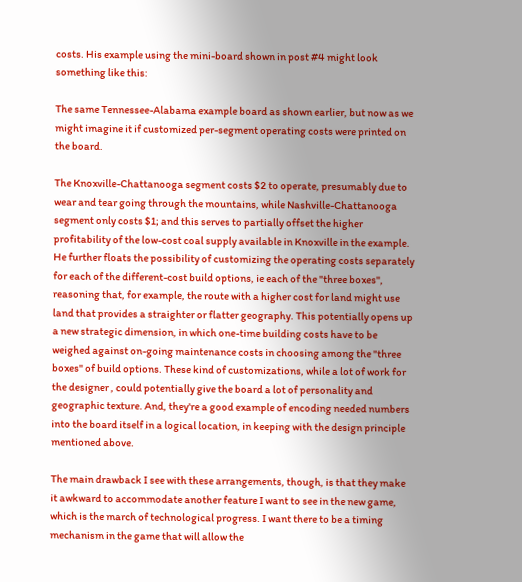costs. His example using the mini-board shown in post #4 might look something like this:

The same Tennessee-Alabama example board as shown earlier, but now as we might imagine it if customized per-segment operating costs were printed on the board.

The Knoxville-Chattanooga segment costs $2 to operate, presumably due to wear and tear going through the mountains, while Nashville-Chattanooga segment only costs $1; and this serves to partially offset the higher profitability of the low-cost coal supply available in Knoxville in the example. He further floats the possibility of customizing the operating costs separately for each of the different-cost build options, ie each of the "three boxes", reasoning that, for example, the route with a higher cost for land might use land that provides a straighter or flatter geography. This potentially opens up a new strategic dimension, in which one-time building costs have to be weighed against on-going maintenance costs in choosing among the "three boxes" of build options. These kind of customizations, while a lot of work for the designer , could potentially give the board a lot of personality and geographic texture. And, they're a good example of encoding needed numbers into the board itself in a logical location, in keeping with the design principle mentioned above.

The main drawback I see with these arrangements, though, is that they make it awkward to accommodate another feature I want to see in the new game, which is the march of technological progress. I want there to be a timing mechanism in the game that will allow the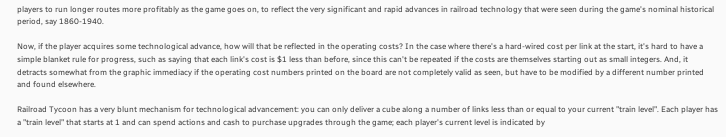players to run longer routes more profitably as the game goes on, to reflect the very significant and rapid advances in railroad technology that were seen during the game's nominal historical period, say 1860-1940.

Now, if the player acquires some technological advance, how will that be reflected in the operating costs? In the case where there's a hard-wired cost per link at the start, it's hard to have a simple blanket rule for progress, such as saying that each link's cost is $1 less than before, since this can't be repeated if the costs are themselves starting out as small integers. And, it detracts somewhat from the graphic immediacy if the operating cost numbers printed on the board are not completely valid as seen, but have to be modified by a different number printed and found elsewhere.

Railroad Tycoon has a very blunt mechanism for technological advancement: you can only deliver a cube along a number of links less than or equal to your current "train level". Each player has a "train level" that starts at 1 and can spend actions and cash to purchase upgrades through the game; each player's current level is indicated by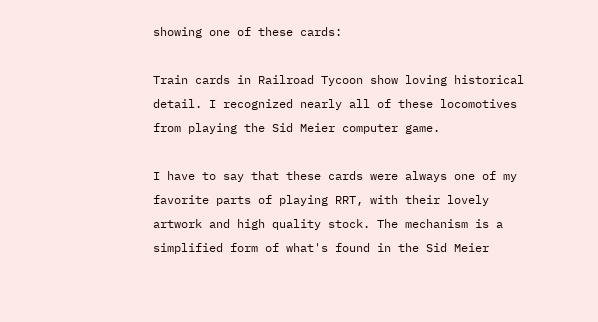showing one of these cards:

Train cards in Railroad Tycoon show loving historical detail. I recognized nearly all of these locomotives from playing the Sid Meier computer game.

I have to say that these cards were always one of my favorite parts of playing RRT, with their lovely artwork and high quality stock. The mechanism is a simplified form of what's found in the Sid Meier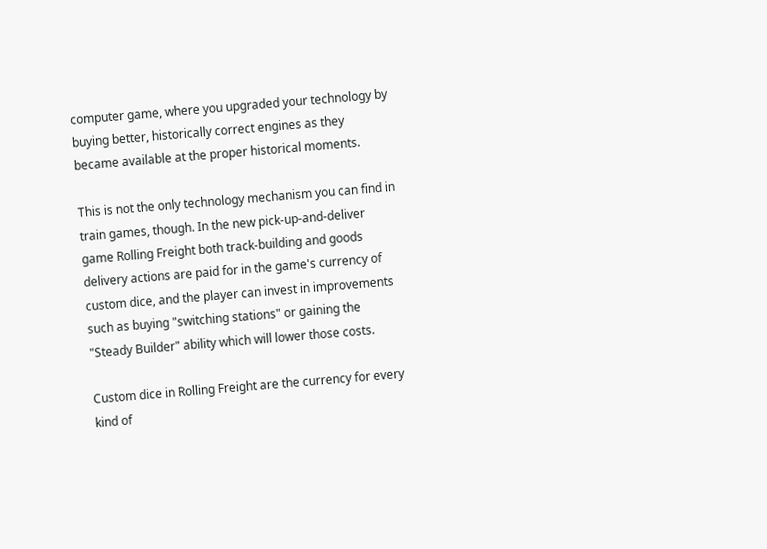computer game, where you upgraded your technology by buying better, historically correct engines as they became available at the proper historical moments.

This is not the only technology mechanism you can find in train games, though. In the new pick-up-and-deliver game Rolling Freight both track-building and goods delivery actions are paid for in the game's currency of custom dice, and the player can invest in improvements such as buying "switching stations" or gaining the "Steady Builder" ability which will lower those costs.

Custom dice in Rolling Freight are the currency for every kind of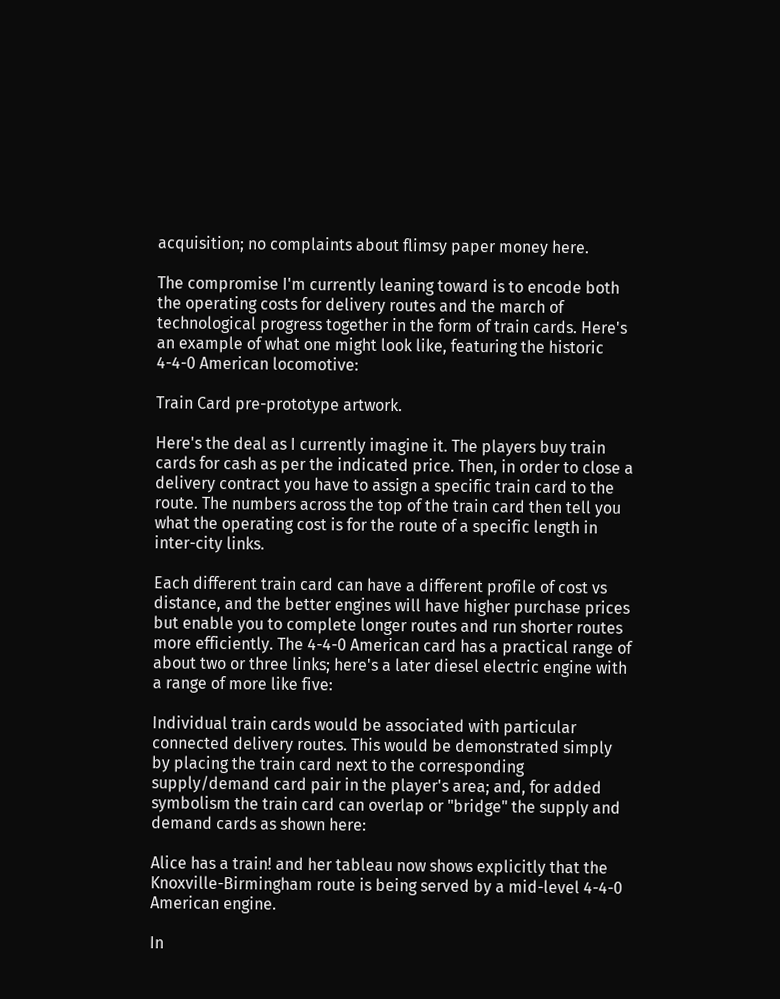acquisition; no complaints about flimsy paper money here.

The compromise I'm currently leaning toward is to encode both the operating costs for delivery routes and the march of technological progress together in the form of train cards. Here's an example of what one might look like, featuring the historic 4-4-0 American locomotive:

Train Card pre-prototype artwork.

Here's the deal as I currently imagine it. The players buy train cards for cash as per the indicated price. Then, in order to close a delivery contract you have to assign a specific train card to the route. The numbers across the top of the train card then tell you what the operating cost is for the route of a specific length in inter-city links.

Each different train card can have a different profile of cost vs distance, and the better engines will have higher purchase prices but enable you to complete longer routes and run shorter routes more efficiently. The 4-4-0 American card has a practical range of about two or three links; here's a later diesel electric engine with a range of more like five:

Individual train cards would be associated with particular connected delivery routes. This would be demonstrated simply by placing the train card next to the corresponding supply/demand card pair in the player's area; and, for added symbolism the train card can overlap or "bridge" the supply and demand cards as shown here:

Alice has a train! and her tableau now shows explicitly that the Knoxville-Birmingham route is being served by a mid-level 4-4-0 American engine.

In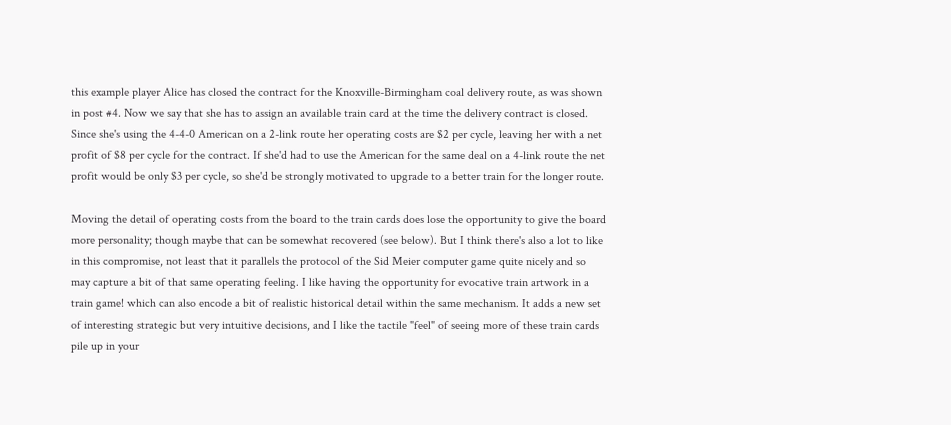this example player Alice has closed the contract for the Knoxville-Birmingham coal delivery route, as was shown in post #4. Now we say that she has to assign an available train card at the time the delivery contract is closed. Since she's using the 4-4-0 American on a 2-link route her operating costs are $2 per cycle, leaving her with a net profit of $8 per cycle for the contract. If she'd had to use the American for the same deal on a 4-link route the net profit would be only $3 per cycle, so she'd be strongly motivated to upgrade to a better train for the longer route.

Moving the detail of operating costs from the board to the train cards does lose the opportunity to give the board more personality; though maybe that can be somewhat recovered (see below). But I think there's also a lot to like in this compromise, not least that it parallels the protocol of the Sid Meier computer game quite nicely and so may capture a bit of that same operating feeling. I like having the opportunity for evocative train artwork in a train game! which can also encode a bit of realistic historical detail within the same mechanism. It adds a new set of interesting strategic but very intuitive decisions, and I like the tactile "feel" of seeing more of these train cards pile up in your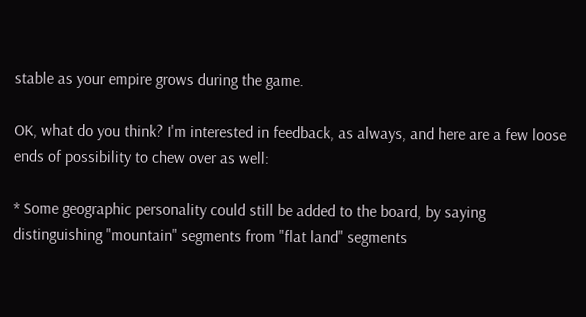stable as your empire grows during the game.

OK, what do you think? I'm interested in feedback, as always, and here are a few loose ends of possibility to chew over as well:

* Some geographic personality could still be added to the board, by saying distinguishing "mountain" segments from "flat land" segments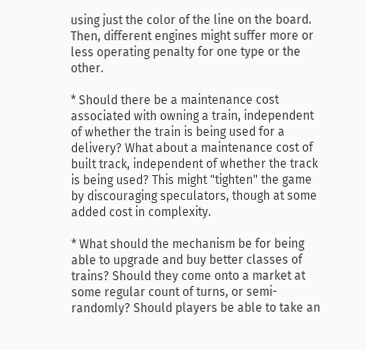using just the color of the line on the board. Then, different engines might suffer more or less operating penalty for one type or the other.

* Should there be a maintenance cost associated with owning a train, independent of whether the train is being used for a delivery? What about a maintenance cost of built track, independent of whether the track is being used? This might "tighten" the game by discouraging speculators, though at some added cost in complexity.

* What should the mechanism be for being able to upgrade and buy better classes of trains? Should they come onto a market at some regular count of turns, or semi-randomly? Should players be able to take an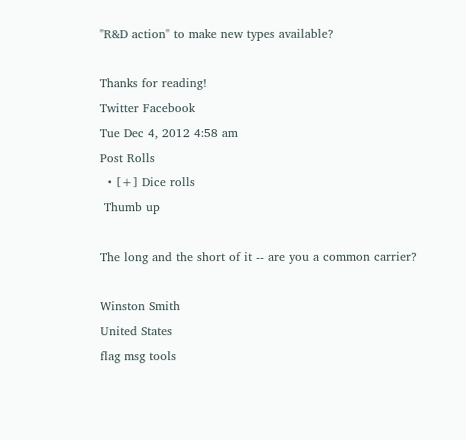"R&D action" to make new types available?

Thanks for reading!
Twitter Facebook
Tue Dec 4, 2012 4:58 am
Post Rolls
  • [+] Dice rolls
 Thumb up

The long and the short of it -- are you a common carrier?

Winston Smith
United States
flag msg tools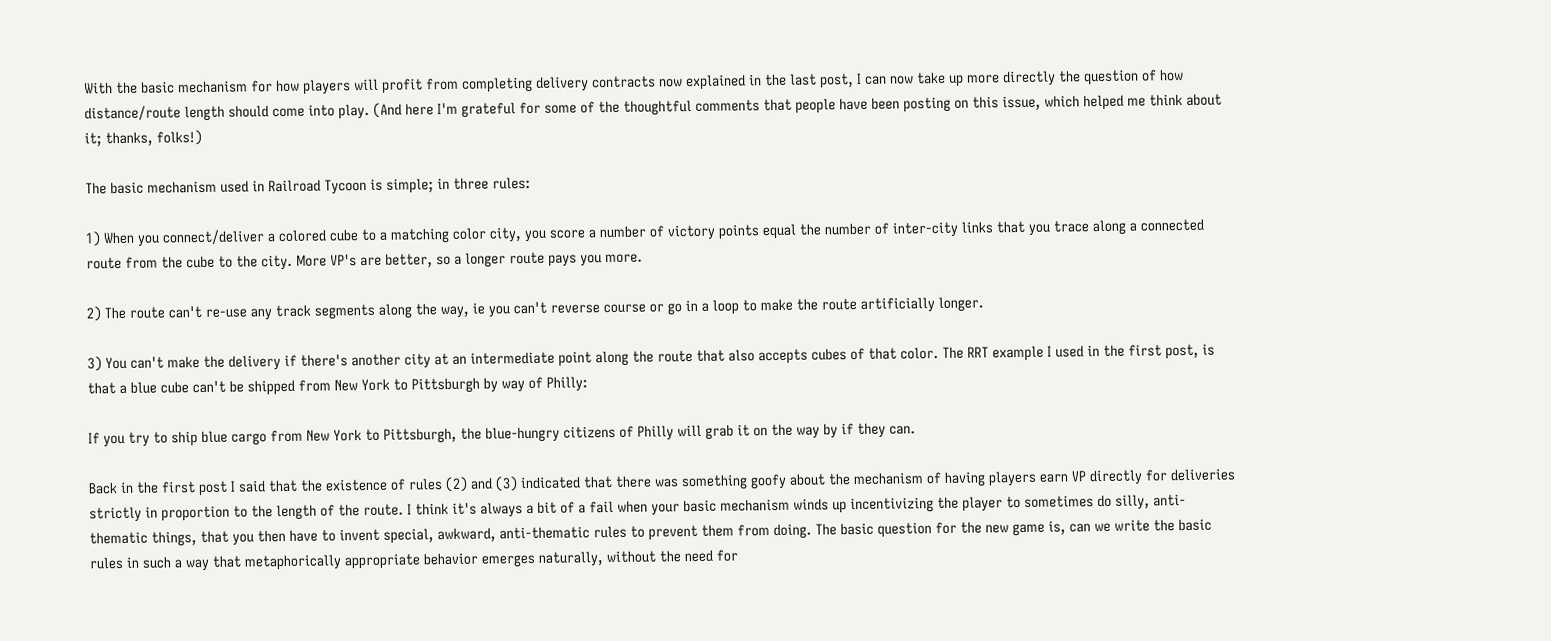With the basic mechanism for how players will profit from completing delivery contracts now explained in the last post, I can now take up more directly the question of how distance/route length should come into play. (And here I'm grateful for some of the thoughtful comments that people have been posting on this issue, which helped me think about it; thanks, folks!)

The basic mechanism used in Railroad Tycoon is simple; in three rules:

1) When you connect/deliver a colored cube to a matching color city, you score a number of victory points equal the number of inter-city links that you trace along a connected route from the cube to the city. More VP's are better, so a longer route pays you more.

2) The route can't re-use any track segments along the way, ie you can't reverse course or go in a loop to make the route artificially longer.

3) You can't make the delivery if there's another city at an intermediate point along the route that also accepts cubes of that color. The RRT example I used in the first post, is that a blue cube can't be shipped from New York to Pittsburgh by way of Philly:

If you try to ship blue cargo from New York to Pittsburgh, the blue-hungry citizens of Philly will grab it on the way by if they can.

Back in the first post I said that the existence of rules (2) and (3) indicated that there was something goofy about the mechanism of having players earn VP directly for deliveries strictly in proportion to the length of the route. I think it's always a bit of a fail when your basic mechanism winds up incentivizing the player to sometimes do silly, anti-thematic things, that you then have to invent special, awkward, anti-thematic rules to prevent them from doing. The basic question for the new game is, can we write the basic rules in such a way that metaphorically appropriate behavior emerges naturally, without the need for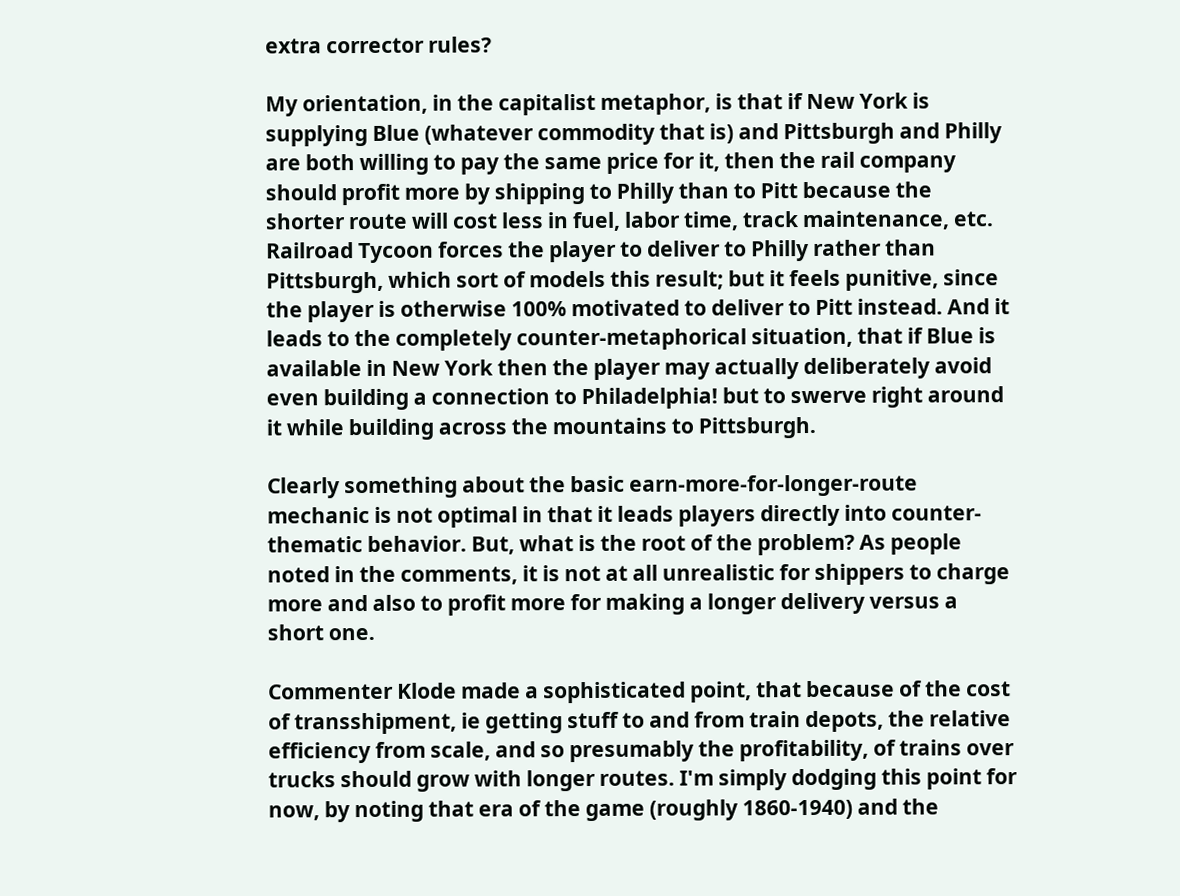extra corrector rules?

My orientation, in the capitalist metaphor, is that if New York is supplying Blue (whatever commodity that is) and Pittsburgh and Philly are both willing to pay the same price for it, then the rail company should profit more by shipping to Philly than to Pitt because the shorter route will cost less in fuel, labor time, track maintenance, etc. Railroad Tycoon forces the player to deliver to Philly rather than Pittsburgh, which sort of models this result; but it feels punitive, since the player is otherwise 100% motivated to deliver to Pitt instead. And it leads to the completely counter-metaphorical situation, that if Blue is available in New York then the player may actually deliberately avoid even building a connection to Philadelphia! but to swerve right around it while building across the mountains to Pittsburgh.

Clearly something about the basic earn-more-for-longer-route mechanic is not optimal in that it leads players directly into counter-thematic behavior. But, what is the root of the problem? As people noted in the comments, it is not at all unrealistic for shippers to charge more and also to profit more for making a longer delivery versus a short one.

Commenter Klode made a sophisticated point, that because of the cost of transshipment, ie getting stuff to and from train depots, the relative efficiency from scale, and so presumably the profitability, of trains over trucks should grow with longer routes. I'm simply dodging this point for now, by noting that era of the game (roughly 1860-1940) and the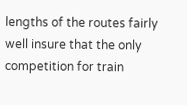lengths of the routes fairly well insure that the only competition for train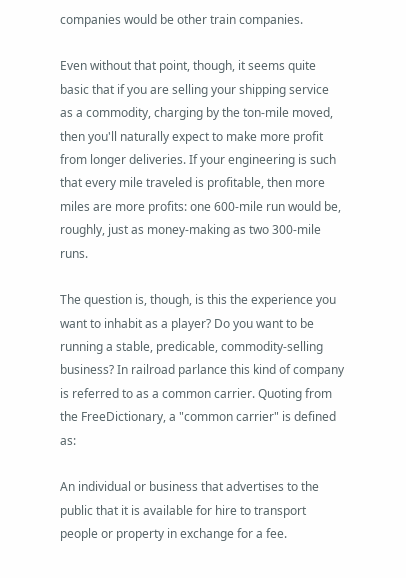companies would be other train companies.

Even without that point, though, it seems quite basic that if you are selling your shipping service as a commodity, charging by the ton-mile moved, then you'll naturally expect to make more profit from longer deliveries. If your engineering is such that every mile traveled is profitable, then more miles are more profits: one 600-mile run would be, roughly, just as money-making as two 300-mile runs.

The question is, though, is this the experience you want to inhabit as a player? Do you want to be running a stable, predicable, commodity-selling business? In railroad parlance this kind of company is referred to as a common carrier. Quoting from the FreeDictionary, a "common carrier" is defined as:

An individual or business that advertises to the public that it is available for hire to transport people or property in exchange for a fee.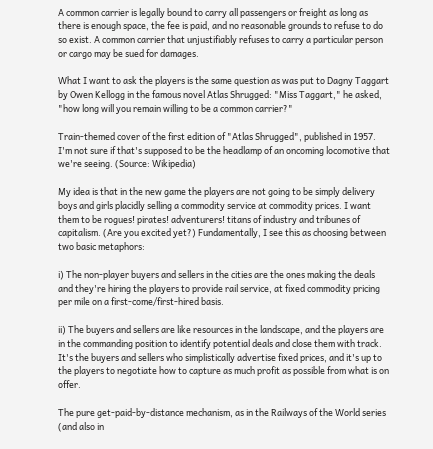A common carrier is legally bound to carry all passengers or freight as long as there is enough space, the fee is paid, and no reasonable grounds to refuse to do so exist. A common carrier that unjustifiably refuses to carry a particular person or cargo may be sued for damages.

What I want to ask the players is the same question as was put to Dagny Taggart by Owen Kellogg in the famous novel Atlas Shrugged: "Miss Taggart," he asked, "how long will you remain willing to be a common carrier?"

Train-themed cover of the first edition of "Atlas Shrugged", published in 1957. I'm not sure if that's supposed to be the headlamp of an oncoming locomotive that we're seeing. (Source: Wikipedia)

My idea is that in the new game the players are not going to be simply delivery boys and girls placidly selling a commodity service at commodity prices. I want them to be rogues! pirates! adventurers! titans of industry and tribunes of capitalism. (Are you excited yet?) Fundamentally, I see this as choosing between two basic metaphors:

i) The non-player buyers and sellers in the cities are the ones making the deals and they're hiring the players to provide rail service, at fixed commodity pricing per mile on a first-come/first-hired basis.

ii) The buyers and sellers are like resources in the landscape, and the players are in the commanding position to identify potential deals and close them with track. It's the buyers and sellers who simplistically advertise fixed prices, and it's up to the players to negotiate how to capture as much profit as possible from what is on offer.

The pure get-paid-by-distance mechanism, as in the Railways of the World series (and also in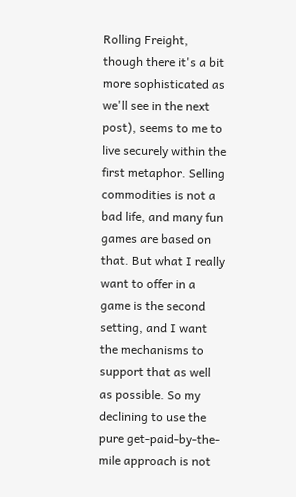Rolling Freight, though there it's a bit more sophisticated as we'll see in the next post), seems to me to live securely within the first metaphor. Selling commodities is not a bad life, and many fun games are based on that. But what I really want to offer in a game is the second setting, and I want the mechanisms to support that as well as possible. So my declining to use the pure get-paid-by-the-mile approach is not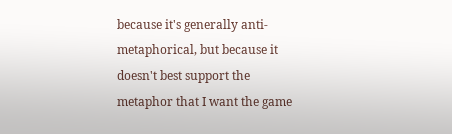because it's generally anti-metaphorical, but because it doesn't best support the metaphor that I want the game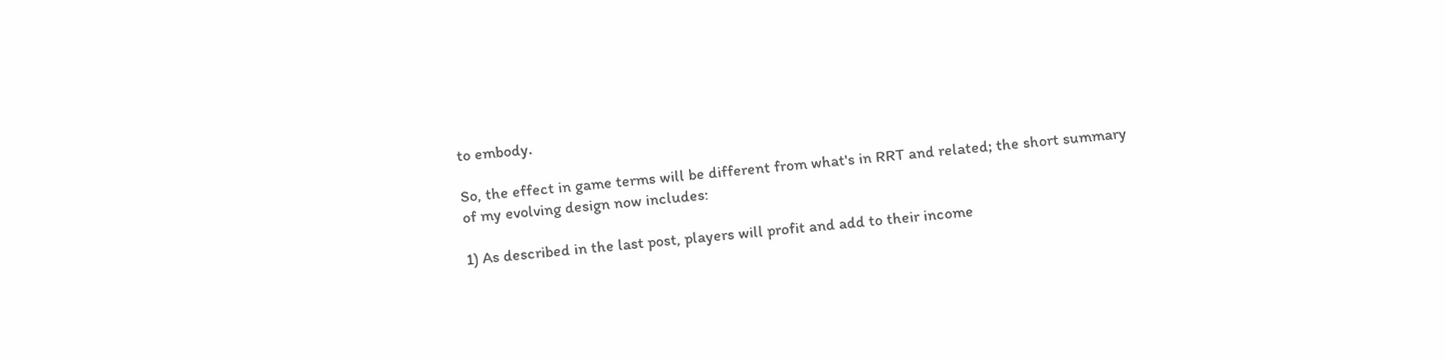to embody.

So, the effect in game terms will be different from what's in RRT and related; the short summary of my evolving design now includes:

1) As described in the last post, players will profit and add to their income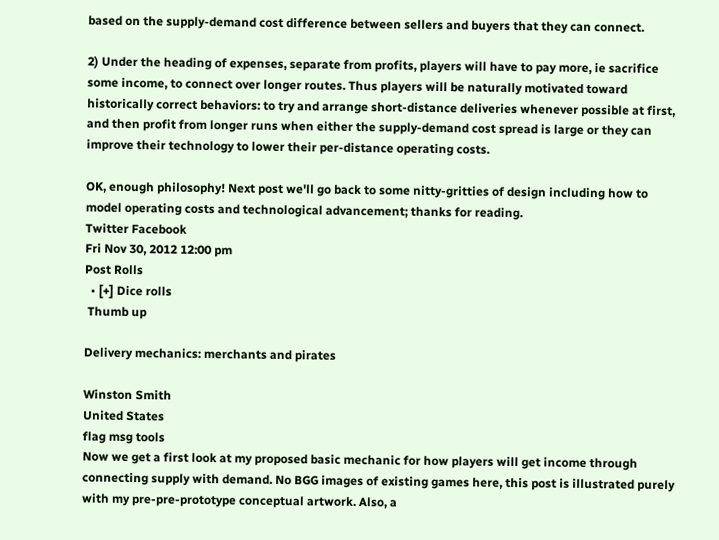based on the supply-demand cost difference between sellers and buyers that they can connect.

2) Under the heading of expenses, separate from profits, players will have to pay more, ie sacrifice some income, to connect over longer routes. Thus players will be naturally motivated toward historically correct behaviors: to try and arrange short-distance deliveries whenever possible at first, and then profit from longer runs when either the supply-demand cost spread is large or they can improve their technology to lower their per-distance operating costs.

OK, enough philosophy! Next post we'll go back to some nitty-gritties of design including how to model operating costs and technological advancement; thanks for reading.
Twitter Facebook
Fri Nov 30, 2012 12:00 pm
Post Rolls
  • [+] Dice rolls
 Thumb up

Delivery mechanics: merchants and pirates

Winston Smith
United States
flag msg tools
Now we get a first look at my proposed basic mechanic for how players will get income through connecting supply with demand. No BGG images of existing games here, this post is illustrated purely with my pre-pre-prototype conceptual artwork. Also, a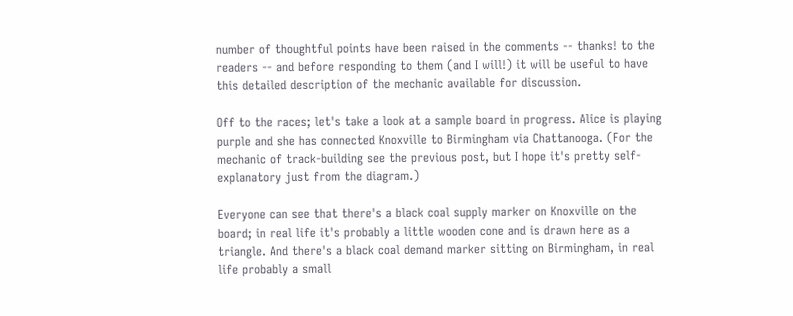number of thoughtful points have been raised in the comments -- thanks! to the readers -- and before responding to them (and I will!) it will be useful to have this detailed description of the mechanic available for discussion.

Off to the races; let's take a look at a sample board in progress. Alice is playing purple and she has connected Knoxville to Birmingham via Chattanooga. (For the mechanic of track-building see the previous post, but I hope it's pretty self-explanatory just from the diagram.)

Everyone can see that there's a black coal supply marker on Knoxville on the board; in real life it's probably a little wooden cone and is drawn here as a triangle. And there's a black coal demand marker sitting on Birmingham, in real life probably a small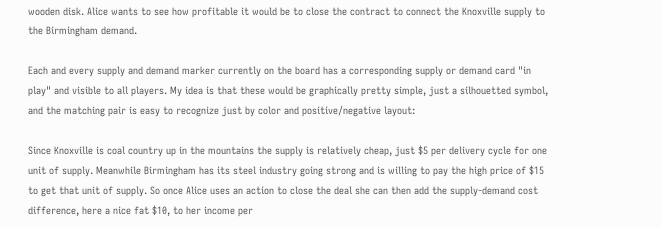wooden disk. Alice wants to see how profitable it would be to close the contract to connect the Knoxville supply to the Birmingham demand.

Each and every supply and demand marker currently on the board has a corresponding supply or demand card "in play" and visible to all players. My idea is that these would be graphically pretty simple, just a silhouetted symbol, and the matching pair is easy to recognize just by color and positive/negative layout:

Since Knoxville is coal country up in the mountains the supply is relatively cheap, just $5 per delivery cycle for one unit of supply. Meanwhile Birmingham has its steel industry going strong and is willing to pay the high price of $15 to get that unit of supply. So once Alice uses an action to close the deal she can then add the supply-demand cost difference, here a nice fat $10, to her income per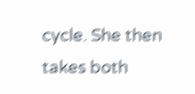cycle. She then takes both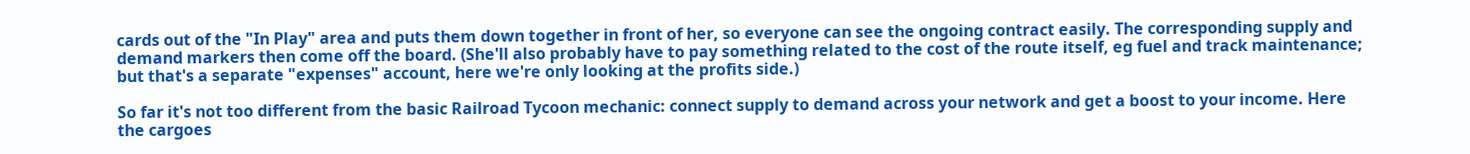cards out of the "In Play" area and puts them down together in front of her, so everyone can see the ongoing contract easily. The corresponding supply and demand markers then come off the board. (She'll also probably have to pay something related to the cost of the route itself, eg fuel and track maintenance; but that's a separate "expenses" account, here we're only looking at the profits side.)

So far it's not too different from the basic Railroad Tycoon mechanic: connect supply to demand across your network and get a boost to your income. Here the cargoes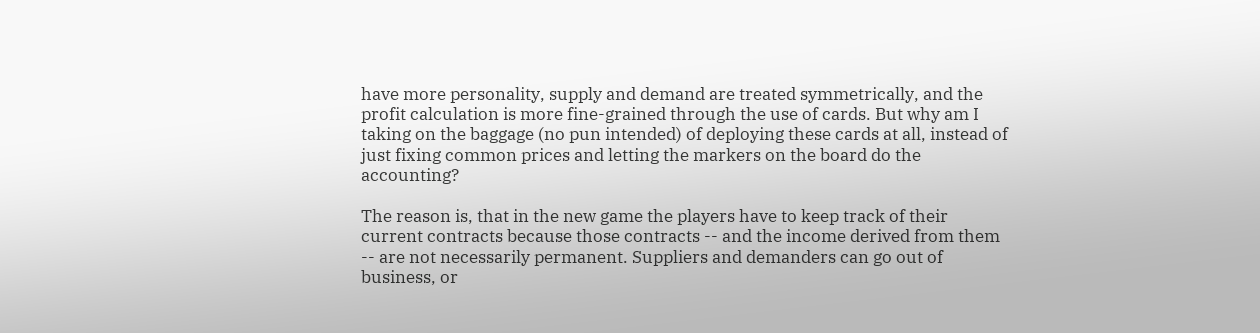have more personality, supply and demand are treated symmetrically, and the profit calculation is more fine-grained through the use of cards. But why am I taking on the baggage (no pun intended) of deploying these cards at all, instead of just fixing common prices and letting the markers on the board do the accounting?

The reason is, that in the new game the players have to keep track of their current contracts because those contracts -- and the income derived from them -- are not necessarily permanent. Suppliers and demanders can go out of business, or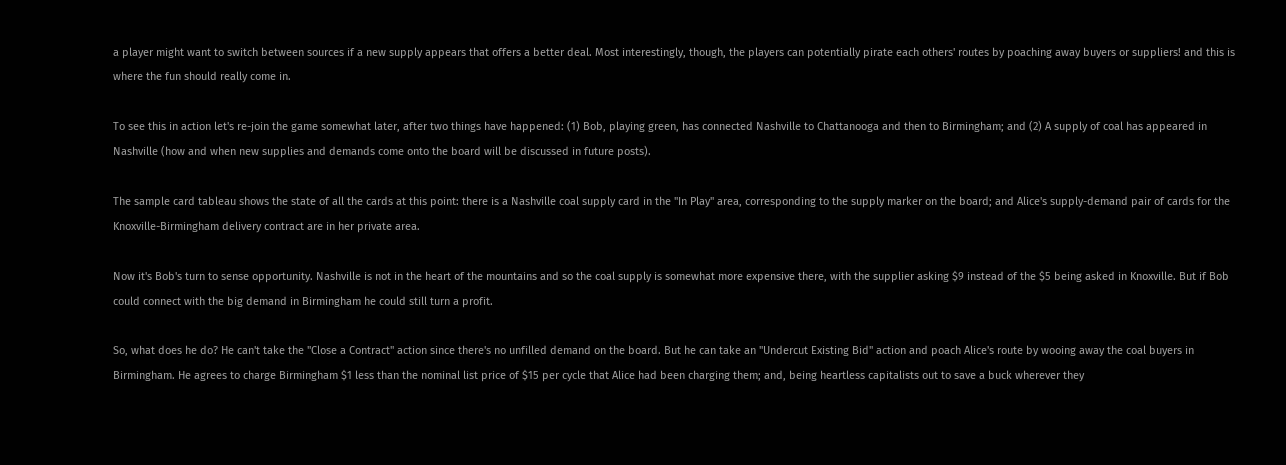a player might want to switch between sources if a new supply appears that offers a better deal. Most interestingly, though, the players can potentially pirate each others' routes by poaching away buyers or suppliers! and this is where the fun should really come in.

To see this in action let's re-join the game somewhat later, after two things have happened: (1) Bob, playing green, has connected Nashville to Chattanooga and then to Birmingham; and (2) A supply of coal has appeared in Nashville (how and when new supplies and demands come onto the board will be discussed in future posts).

The sample card tableau shows the state of all the cards at this point: there is a Nashville coal supply card in the "In Play" area, corresponding to the supply marker on the board; and Alice's supply-demand pair of cards for the Knoxville-Birmingham delivery contract are in her private area.

Now it's Bob's turn to sense opportunity. Nashville is not in the heart of the mountains and so the coal supply is somewhat more expensive there, with the supplier asking $9 instead of the $5 being asked in Knoxville. But if Bob could connect with the big demand in Birmingham he could still turn a profit.

So, what does he do? He can't take the "Close a Contract" action since there's no unfilled demand on the board. But he can take an "Undercut Existing Bid" action and poach Alice's route by wooing away the coal buyers in Birmingham. He agrees to charge Birmingham $1 less than the nominal list price of $15 per cycle that Alice had been charging them; and, being heartless capitalists out to save a buck wherever they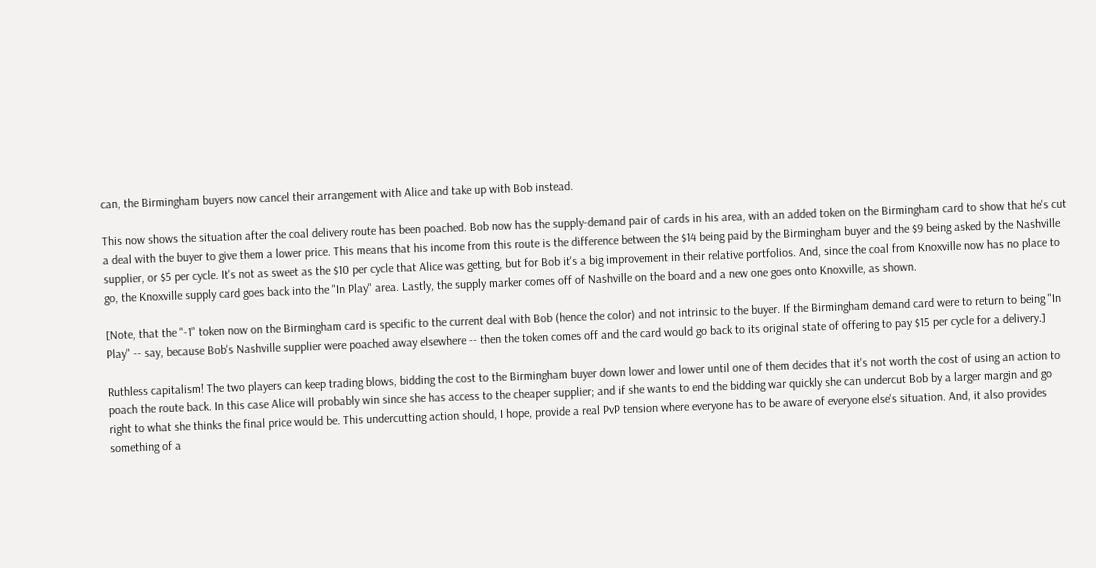can, the Birmingham buyers now cancel their arrangement with Alice and take up with Bob instead.

This now shows the situation after the coal delivery route has been poached. Bob now has the supply-demand pair of cards in his area, with an added token on the Birmingham card to show that he's cut a deal with the buyer to give them a lower price. This means that his income from this route is the difference between the $14 being paid by the Birmingham buyer and the $9 being asked by the Nashville supplier, or $5 per cycle. It's not as sweet as the $10 per cycle that Alice was getting, but for Bob it's a big improvement in their relative portfolios. And, since the coal from Knoxville now has no place to go, the Knoxville supply card goes back into the "In Play" area. Lastly, the supply marker comes off of Nashville on the board and a new one goes onto Knoxville, as shown.

[Note, that the "-1" token now on the Birmingham card is specific to the current deal with Bob (hence the color) and not intrinsic to the buyer. If the Birmingham demand card were to return to being "In Play" -- say, because Bob's Nashville supplier were poached away elsewhere -- then the token comes off and the card would go back to its original state of offering to pay $15 per cycle for a delivery.]

Ruthless capitalism! The two players can keep trading blows, bidding the cost to the Birmingham buyer down lower and lower until one of them decides that it's not worth the cost of using an action to poach the route back. In this case Alice will probably win since she has access to the cheaper supplier; and if she wants to end the bidding war quickly she can undercut Bob by a larger margin and go right to what she thinks the final price would be. This undercutting action should, I hope, provide a real PvP tension where everyone has to be aware of everyone else's situation. And, it also provides something of a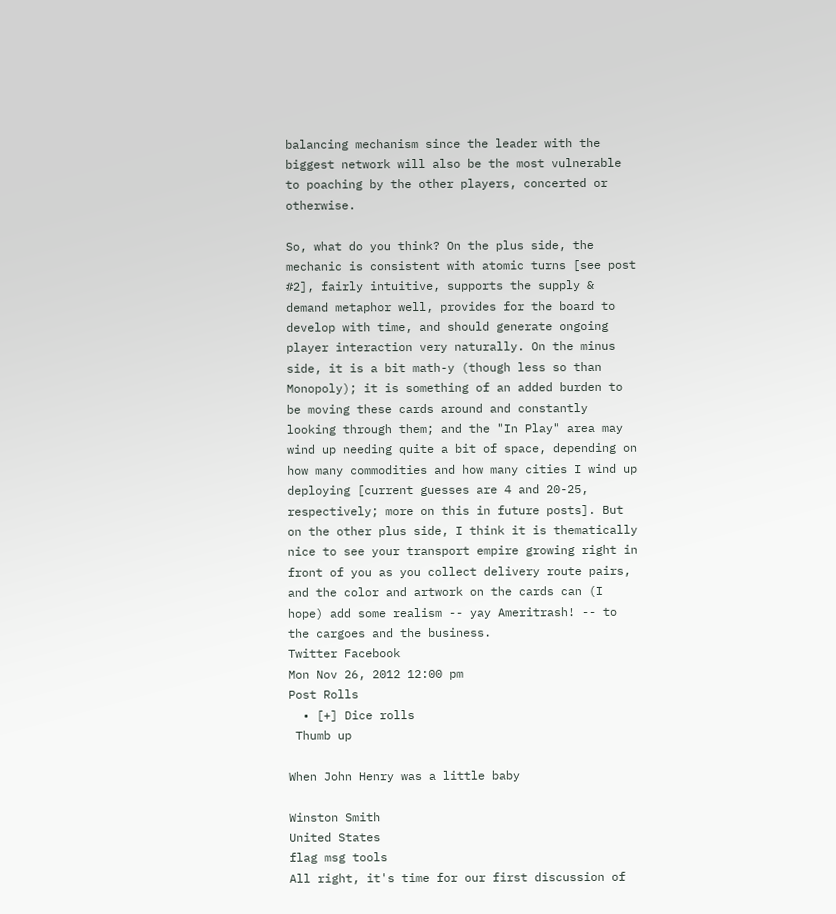balancing mechanism since the leader with the biggest network will also be the most vulnerable to poaching by the other players, concerted or otherwise.

So, what do you think? On the plus side, the mechanic is consistent with atomic turns [see post #2], fairly intuitive, supports the supply & demand metaphor well, provides for the board to develop with time, and should generate ongoing player interaction very naturally. On the minus side, it is a bit math-y (though less so than Monopoly); it is something of an added burden to be moving these cards around and constantly looking through them; and the "In Play" area may wind up needing quite a bit of space, depending on how many commodities and how many cities I wind up deploying [current guesses are 4 and 20-25, respectively; more on this in future posts]. But on the other plus side, I think it is thematically nice to see your transport empire growing right in front of you as you collect delivery route pairs, and the color and artwork on the cards can (I hope) add some realism -- yay Ameritrash! -- to the cargoes and the business.
Twitter Facebook
Mon Nov 26, 2012 12:00 pm
Post Rolls
  • [+] Dice rolls
 Thumb up

When John Henry was a little baby

Winston Smith
United States
flag msg tools
All right, it's time for our first discussion of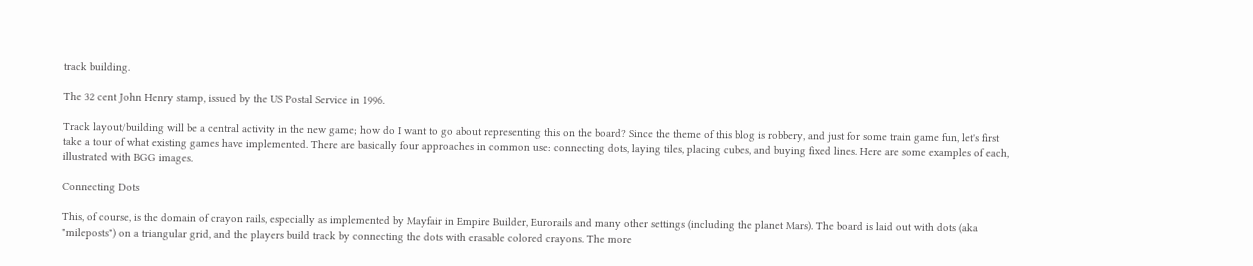track building.

The 32 cent John Henry stamp, issued by the US Postal Service in 1996.

Track layout/building will be a central activity in the new game; how do I want to go about representing this on the board? Since the theme of this blog is robbery, and just for some train game fun, let's first take a tour of what existing games have implemented. There are basically four approaches in common use: connecting dots, laying tiles, placing cubes, and buying fixed lines. Here are some examples of each, illustrated with BGG images.

Connecting Dots

This, of course, is the domain of crayon rails, especially as implemented by Mayfair in Empire Builder, Eurorails and many other settings (including the planet Mars). The board is laid out with dots (aka "mileposts") on a triangular grid, and the players build track by connecting the dots with erasable colored crayons. The more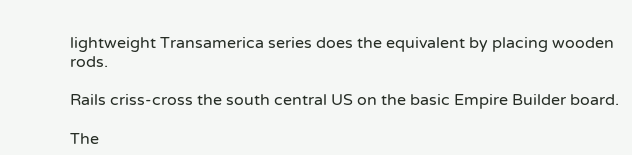lightweight Transamerica series does the equivalent by placing wooden rods.

Rails criss-cross the south central US on the basic Empire Builder board.

The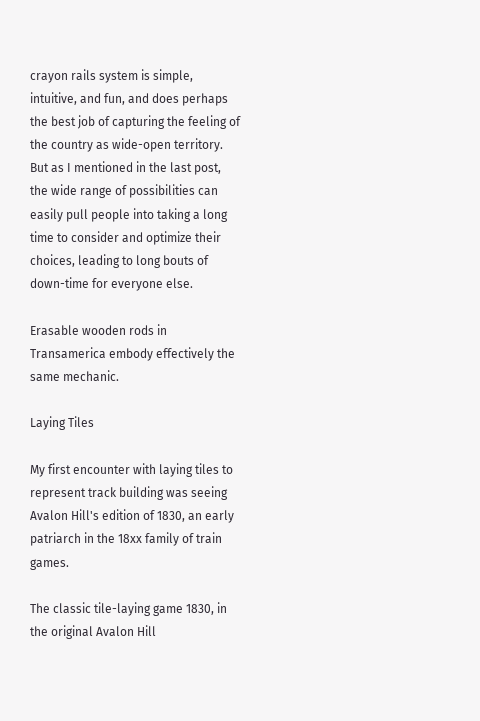crayon rails system is simple, intuitive, and fun, and does perhaps the best job of capturing the feeling of the country as wide-open territory. But as I mentioned in the last post, the wide range of possibilities can easily pull people into taking a long time to consider and optimize their choices, leading to long bouts of down-time for everyone else.

Erasable wooden rods in Transamerica embody effectively the same mechanic.

Laying Tiles

My first encounter with laying tiles to represent track building was seeing Avalon Hill's edition of 1830, an early patriarch in the 18xx family of train games.

The classic tile-laying game 1830, in the original Avalon Hill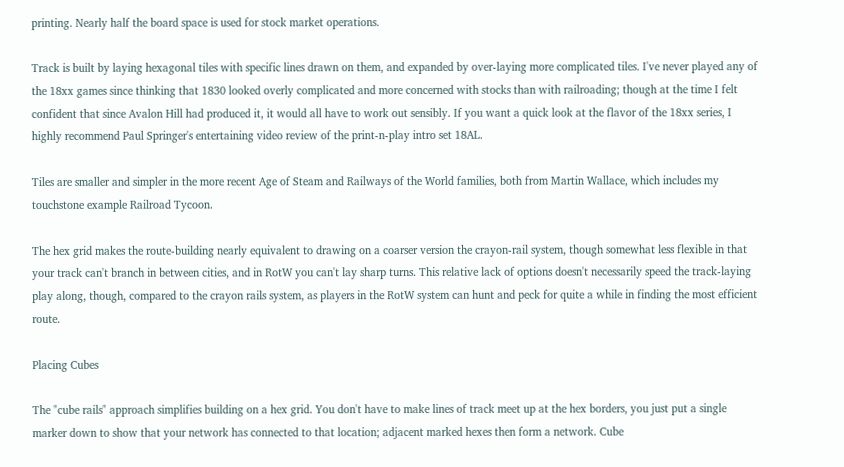printing. Nearly half the board space is used for stock market operations.

Track is built by laying hexagonal tiles with specific lines drawn on them, and expanded by over-laying more complicated tiles. I've never played any of the 18xx games since thinking that 1830 looked overly complicated and more concerned with stocks than with railroading; though at the time I felt confident that since Avalon Hill had produced it, it would all have to work out sensibly. If you want a quick look at the flavor of the 18xx series, I highly recommend Paul Springer's entertaining video review of the print-n-play intro set 18AL.

Tiles are smaller and simpler in the more recent Age of Steam and Railways of the World families, both from Martin Wallace, which includes my touchstone example Railroad Tycoon.

The hex grid makes the route-building nearly equivalent to drawing on a coarser version the crayon-rail system, though somewhat less flexible in that your track can't branch in between cities, and in RotW you can't lay sharp turns. This relative lack of options doesn't necessarily speed the track-laying play along, though, compared to the crayon rails system, as players in the RotW system can hunt and peck for quite a while in finding the most efficient route.

Placing Cubes

The "cube rails" approach simplifies building on a hex grid. You don't have to make lines of track meet up at the hex borders, you just put a single marker down to show that your network has connected to that location; adjacent marked hexes then form a network. Cube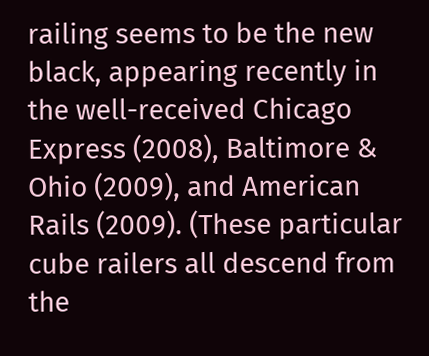railing seems to be the new black, appearing recently in the well-received Chicago Express (2008), Baltimore & Ohio (2009), and American Rails (2009). (These particular cube railers all descend from the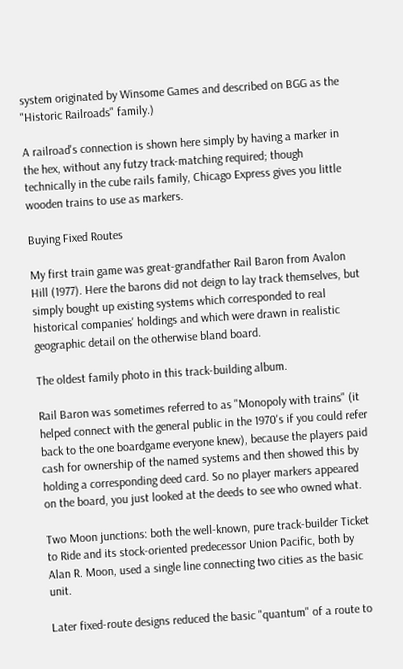system originated by Winsome Games and described on BGG as the "Historic Railroads" family.)

A railroad's connection is shown here simply by having a marker in the hex, without any futzy track-matching required; though technically in the cube rails family, Chicago Express gives you little wooden trains to use as markers.

Buying Fixed Routes

My first train game was great-grandfather Rail Baron from Avalon Hill (1977). Here the barons did not deign to lay track themselves, but simply bought up existing systems which corresponded to real historical companies' holdings and which were drawn in realistic geographic detail on the otherwise bland board.

The oldest family photo in this track-building album.

Rail Baron was sometimes referred to as "Monopoly with trains" (it helped connect with the general public in the 1970's if you could refer back to the one boardgame everyone knew), because the players paid cash for ownership of the named systems and then showed this by holding a corresponding deed card. So no player markers appeared on the board, you just looked at the deeds to see who owned what.

Two Moon junctions: both the well-known, pure track-builder Ticket to Ride and its stock-oriented predecessor Union Pacific, both by Alan R. Moon, used a single line connecting two cities as the basic unit.

Later fixed-route designs reduced the basic "quantum" of a route to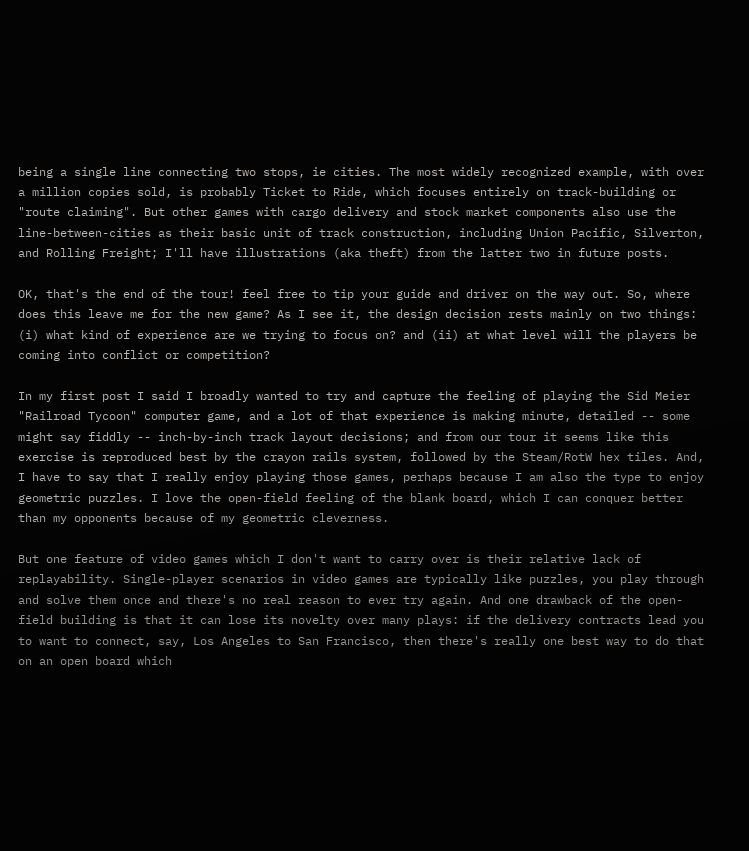being a single line connecting two stops, ie cities. The most widely recognized example, with over a million copies sold, is probably Ticket to Ride, which focuses entirely on track-building or "route claiming". But other games with cargo delivery and stock market components also use the line-between-cities as their basic unit of track construction, including Union Pacific, Silverton, and Rolling Freight; I'll have illustrations (aka theft) from the latter two in future posts.

OK, that's the end of the tour! feel free to tip your guide and driver on the way out. So, where does this leave me for the new game? As I see it, the design decision rests mainly on two things: (i) what kind of experience are we trying to focus on? and (ii) at what level will the players be coming into conflict or competition?

In my first post I said I broadly wanted to try and capture the feeling of playing the Sid Meier "Railroad Tycoon" computer game, and a lot of that experience is making minute, detailed -- some might say fiddly -- inch-by-inch track layout decisions; and from our tour it seems like this exercise is reproduced best by the crayon rails system, followed by the Steam/RotW hex tiles. And, I have to say that I really enjoy playing those games, perhaps because I am also the type to enjoy geometric puzzles. I love the open-field feeling of the blank board, which I can conquer better than my opponents because of my geometric cleverness.

But one feature of video games which I don't want to carry over is their relative lack of replayability. Single-player scenarios in video games are typically like puzzles, you play through and solve them once and there's no real reason to ever try again. And one drawback of the open-field building is that it can lose its novelty over many plays: if the delivery contracts lead you to want to connect, say, Los Angeles to San Francisco, then there's really one best way to do that on an open board which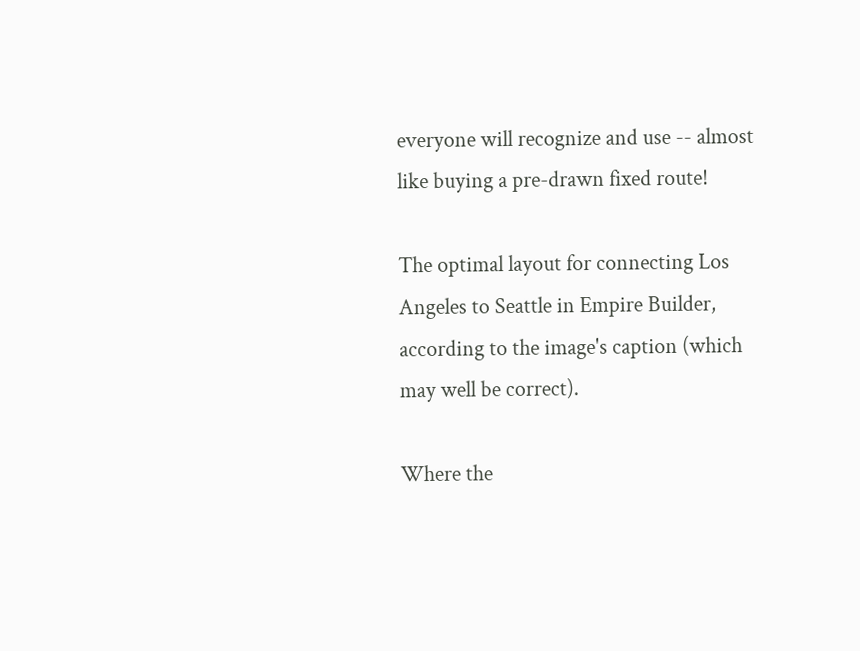everyone will recognize and use -- almost like buying a pre-drawn fixed route!

The optimal layout for connecting Los Angeles to Seattle in Empire Builder, according to the image's caption (which may well be correct).

Where the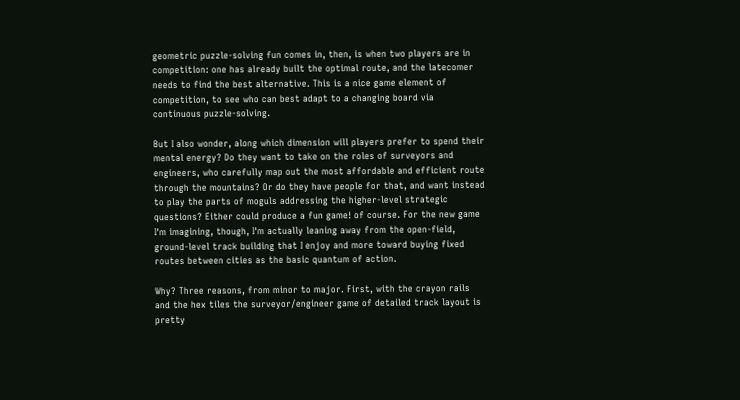geometric puzzle-solving fun comes in, then, is when two players are in competition: one has already built the optimal route, and the latecomer needs to find the best alternative. This is a nice game element of competition, to see who can best adapt to a changing board via continuous puzzle-solving.

But I also wonder, along which dimension will players prefer to spend their mental energy? Do they want to take on the roles of surveyors and engineers, who carefully map out the most affordable and efficient route through the mountains? Or do they have people for that, and want instead to play the parts of moguls addressing the higher-level strategic questions? Either could produce a fun game! of course. For the new game I'm imagining, though, I'm actually leaning away from the open-field, ground-level track building that I enjoy and more toward buying fixed routes between cities as the basic quantum of action.

Why? Three reasons, from minor to major. First, with the crayon rails and the hex tiles the surveyor/engineer game of detailed track layout is pretty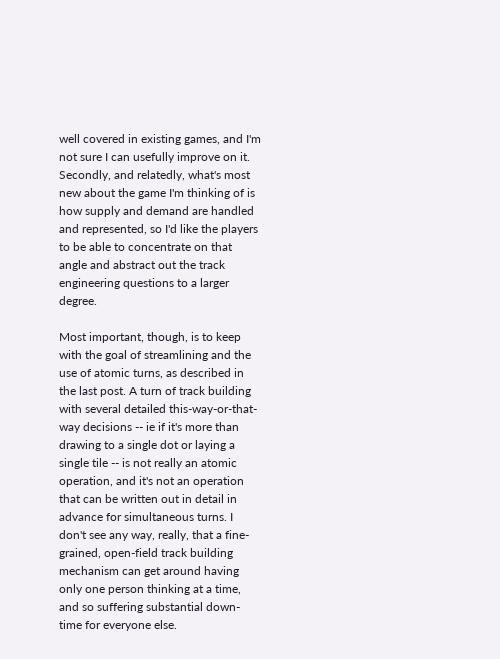well covered in existing games, and I'm not sure I can usefully improve on it. Secondly, and relatedly, what's most new about the game I'm thinking of is how supply and demand are handled and represented, so I'd like the players to be able to concentrate on that angle and abstract out the track engineering questions to a larger degree.

Most important, though, is to keep with the goal of streamlining and the use of atomic turns, as described in the last post. A turn of track building with several detailed this-way-or-that-way decisions -- ie if it's more than drawing to a single dot or laying a single tile -- is not really an atomic operation, and it's not an operation that can be written out in detail in advance for simultaneous turns. I don't see any way, really, that a fine-grained, open-field track building mechanism can get around having only one person thinking at a time, and so suffering substantial down-time for everyone else.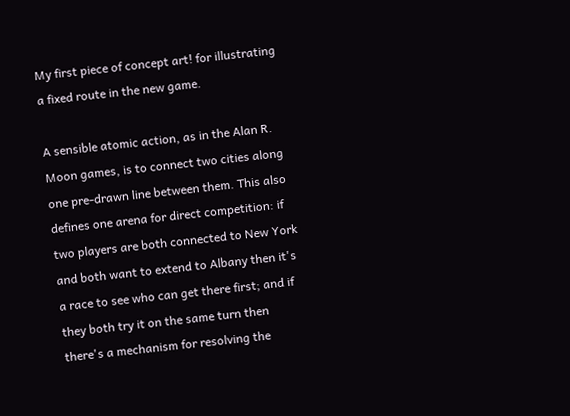My first piece of concept art! for illustrating a fixed route in the new game.

A sensible atomic action, as in the Alan R. Moon games, is to connect two cities along one pre-drawn line between them. This also defines one arena for direct competition: if two players are both connected to New York and both want to extend to Albany then it's a race to see who can get there first; and if they both try it on the same turn then there's a mechanism for resolving the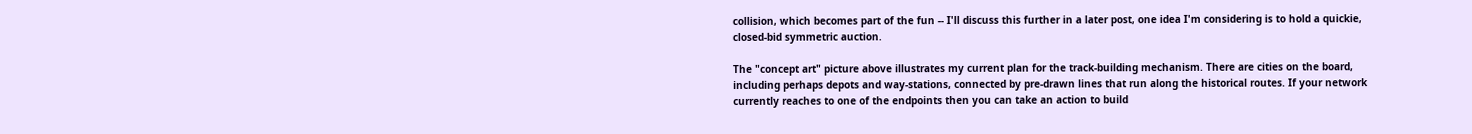collision, which becomes part of the fun -- I'll discuss this further in a later post, one idea I'm considering is to hold a quickie, closed-bid symmetric auction.

The "concept art" picture above illustrates my current plan for the track-building mechanism. There are cities on the board, including perhaps depots and way-stations, connected by pre-drawn lines that run along the historical routes. If your network currently reaches to one of the endpoints then you can take an action to build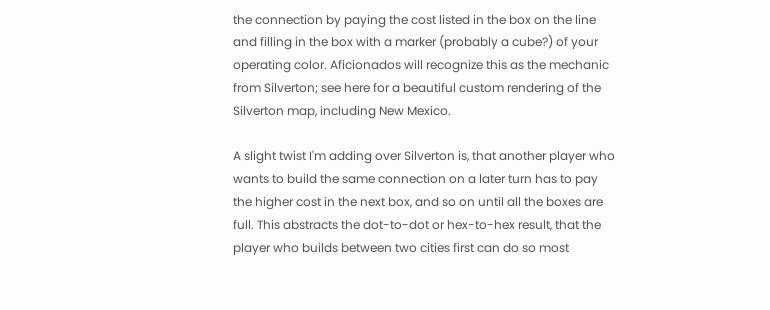the connection by paying the cost listed in the box on the line and filling in the box with a marker (probably a cube?) of your operating color. Aficionados will recognize this as the mechanic from Silverton; see here for a beautiful custom rendering of the Silverton map, including New Mexico.

A slight twist I'm adding over Silverton is, that another player who wants to build the same connection on a later turn has to pay the higher cost in the next box, and so on until all the boxes are full. This abstracts the dot-to-dot or hex-to-hex result, that the player who builds between two cities first can do so most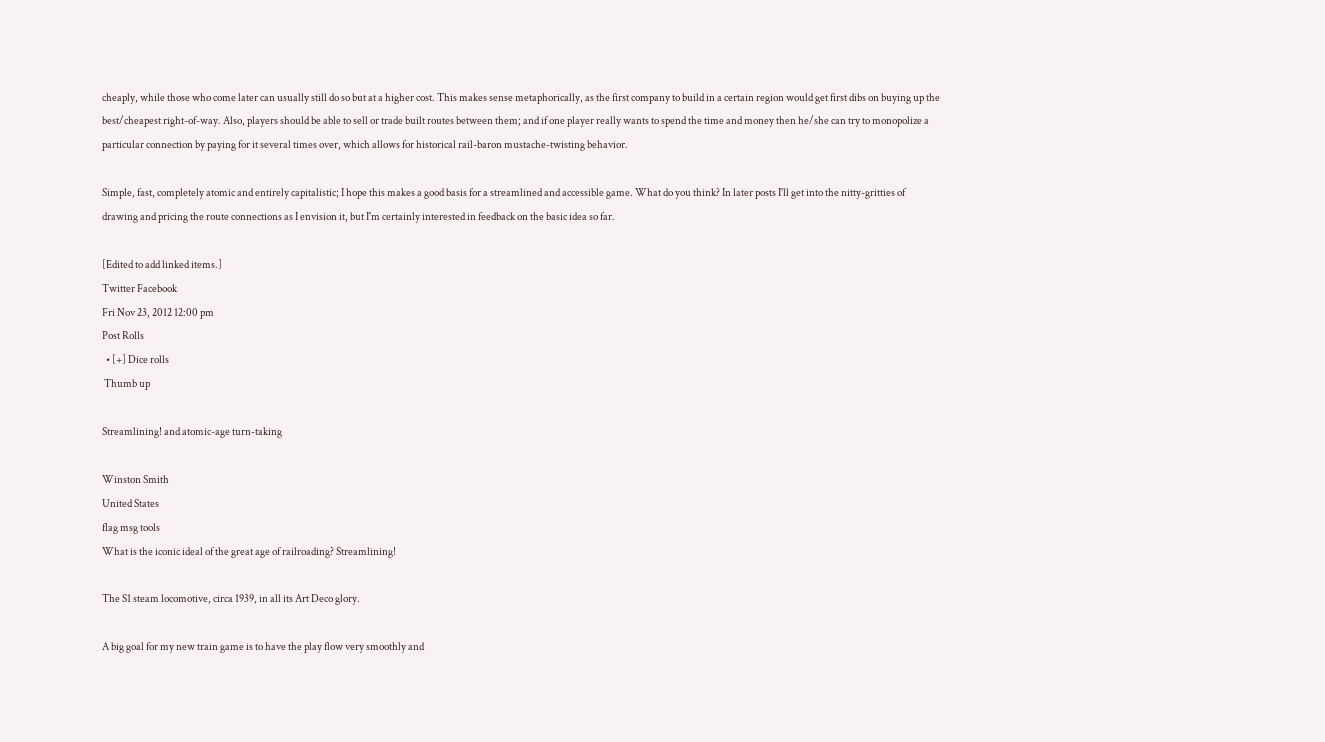cheaply, while those who come later can usually still do so but at a higher cost. This makes sense metaphorically, as the first company to build in a certain region would get first dibs on buying up the best/cheapest right-of-way. Also, players should be able to sell or trade built routes between them; and if one player really wants to spend the time and money then he/she can try to monopolize a particular connection by paying for it several times over, which allows for historical rail-baron mustache-twisting behavior.

Simple, fast, completely atomic and entirely capitalistic; I hope this makes a good basis for a streamlined and accessible game. What do you think? In later posts I'll get into the nitty-gritties of drawing and pricing the route connections as I envision it, but I'm certainly interested in feedback on the basic idea so far.

[Edited to add linked items.]
Twitter Facebook
Fri Nov 23, 2012 12:00 pm
Post Rolls
  • [+] Dice rolls
 Thumb up

Streamlining! and atomic-age turn-taking

Winston Smith
United States
flag msg tools
What is the iconic ideal of the great age of railroading? Streamlining!

The S1 steam locomotive, circa 1939, in all its Art Deco glory.

A big goal for my new train game is to have the play flow very smoothly and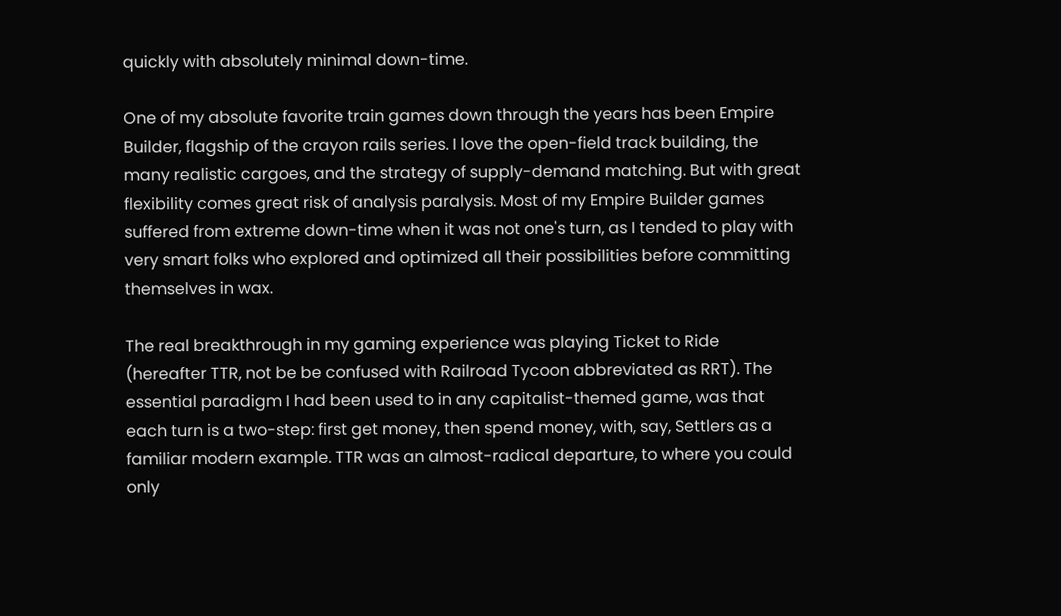quickly with absolutely minimal down-time.

One of my absolute favorite train games down through the years has been Empire Builder, flagship of the crayon rails series. I love the open-field track building, the many realistic cargoes, and the strategy of supply-demand matching. But with great flexibility comes great risk of analysis paralysis. Most of my Empire Builder games suffered from extreme down-time when it was not one's turn, as I tended to play with very smart folks who explored and optimized all their possibilities before committing themselves in wax.

The real breakthrough in my gaming experience was playing Ticket to Ride (hereafter TTR, not be be confused with Railroad Tycoon abbreviated as RRT). The essential paradigm I had been used to in any capitalist-themed game, was that each turn is a two-step: first get money, then spend money, with, say, Settlers as a familiar modern example. TTR was an almost-radical departure, to where you could only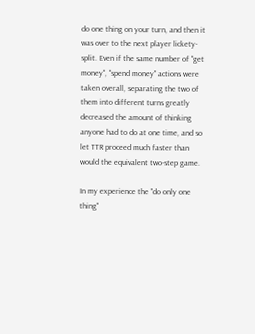do one thing on your turn, and then it was over to the next player lickety-split. Even if the same number of "get money", "spend money" actions were taken overall, separating the two of them into different turns greatly decreased the amount of thinking anyone had to do at one time, and so let TTR proceed much faster than would the equivalent two-step game.

In my experience the "do only one thing"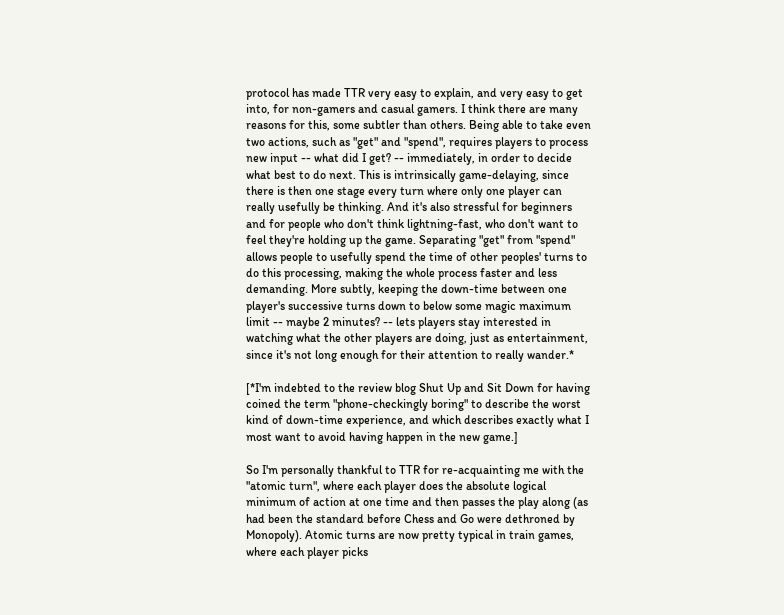protocol has made TTR very easy to explain, and very easy to get into, for non-gamers and casual gamers. I think there are many reasons for this, some subtler than others. Being able to take even two actions, such as "get" and "spend", requires players to process new input -- what did I get? -- immediately, in order to decide what best to do next. This is intrinsically game-delaying, since there is then one stage every turn where only one player can really usefully be thinking. And it's also stressful for beginners and for people who don't think lightning-fast, who don't want to feel they're holding up the game. Separating "get" from "spend" allows people to usefully spend the time of other peoples' turns to do this processing, making the whole process faster and less demanding. More subtly, keeping the down-time between one player's successive turns down to below some magic maximum limit -- maybe 2 minutes? -- lets players stay interested in watching what the other players are doing, just as entertainment, since it's not long enough for their attention to really wander.*

[*I'm indebted to the review blog Shut Up and Sit Down for having coined the term "phone-checkingly boring" to describe the worst kind of down-time experience, and which describes exactly what I most want to avoid having happen in the new game.]

So I'm personally thankful to TTR for re-acquainting me with the "atomic turn", where each player does the absolute logical minimum of action at one time and then passes the play along (as had been the standard before Chess and Go were dethroned by Monopoly). Atomic turns are now pretty typical in train games, where each player picks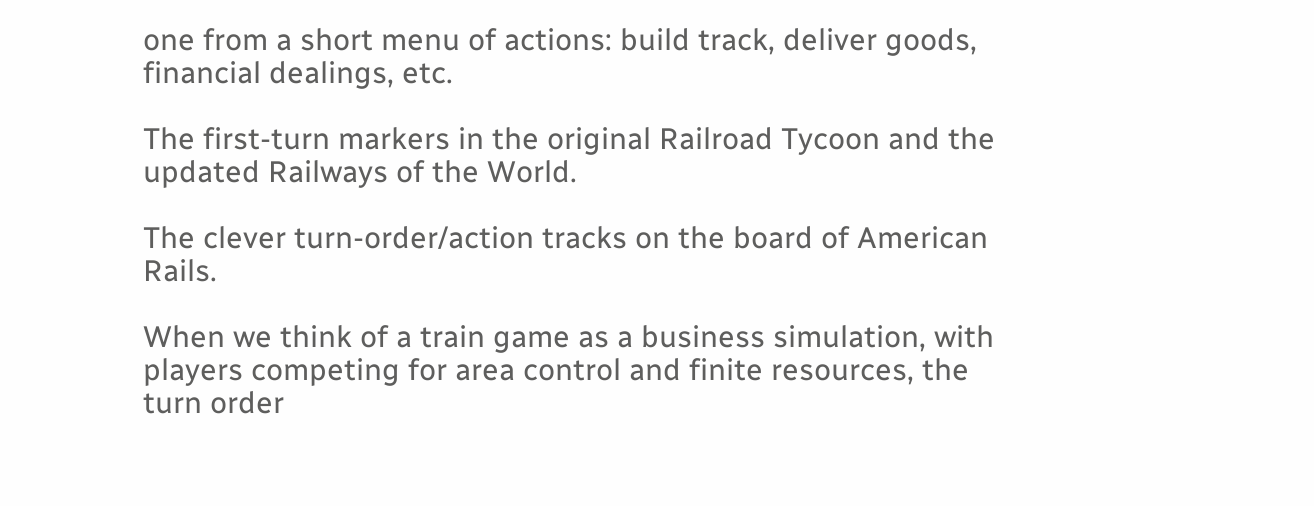one from a short menu of actions: build track, deliver goods, financial dealings, etc.

The first-turn markers in the original Railroad Tycoon and the updated Railways of the World.

The clever turn-order/action tracks on the board of American Rails.

When we think of a train game as a business simulation, with players competing for area control and finite resources, the turn order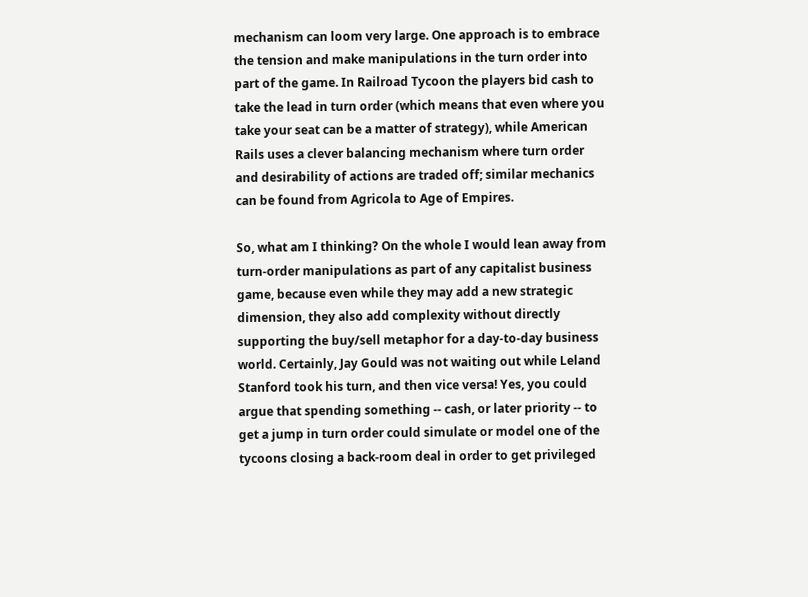mechanism can loom very large. One approach is to embrace the tension and make manipulations in the turn order into part of the game. In Railroad Tycoon the players bid cash to take the lead in turn order (which means that even where you take your seat can be a matter of strategy), while American Rails uses a clever balancing mechanism where turn order and desirability of actions are traded off; similar mechanics can be found from Agricola to Age of Empires.

So, what am I thinking? On the whole I would lean away from turn-order manipulations as part of any capitalist business game, because even while they may add a new strategic dimension, they also add complexity without directly supporting the buy/sell metaphor for a day-to-day business world. Certainly, Jay Gould was not waiting out while Leland Stanford took his turn, and then vice versa! Yes, you could argue that spending something -- cash, or later priority -- to get a jump in turn order could simulate or model one of the tycoons closing a back-room deal in order to get privileged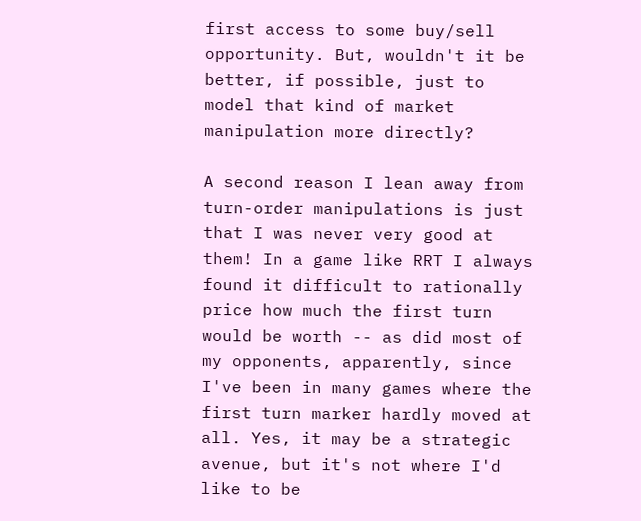first access to some buy/sell opportunity. But, wouldn't it be better, if possible, just to model that kind of market manipulation more directly?

A second reason I lean away from turn-order manipulations is just that I was never very good at them! In a game like RRT I always found it difficult to rationally price how much the first turn would be worth -- as did most of my opponents, apparently, since I've been in many games where the first turn marker hardly moved at all. Yes, it may be a strategic avenue, but it's not where I'd like to be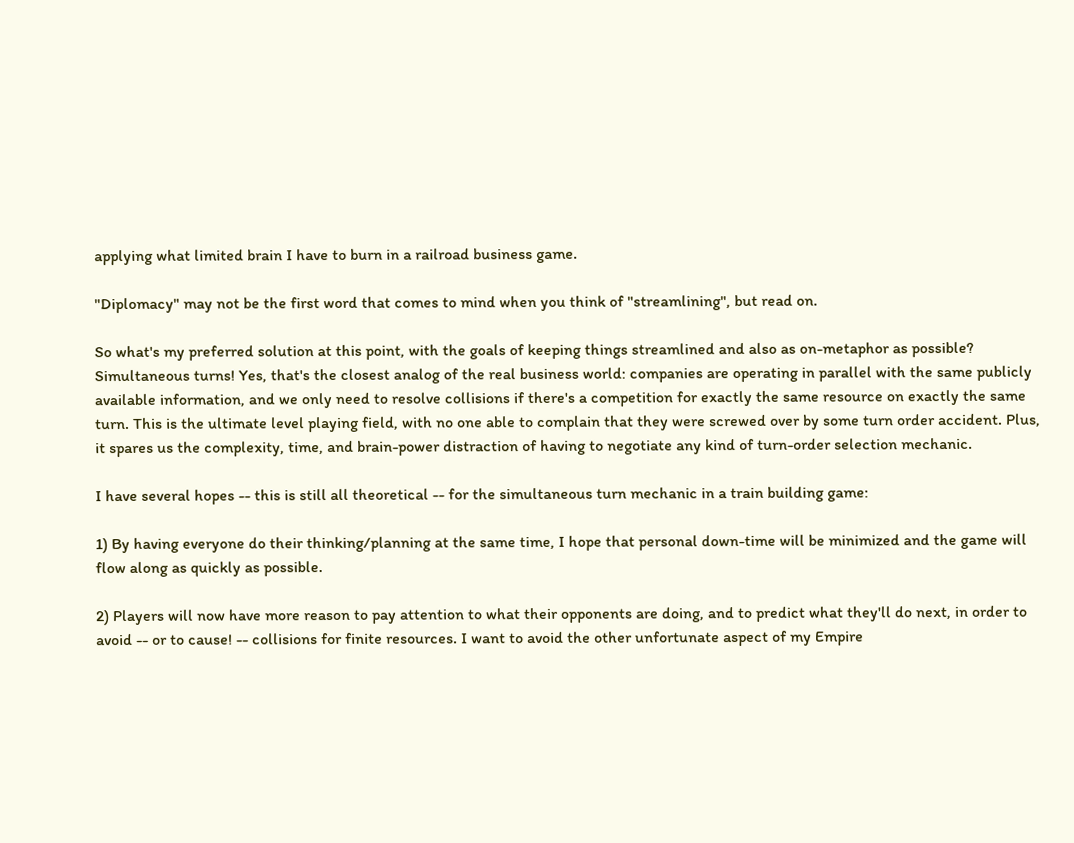applying what limited brain I have to burn in a railroad business game.

"Diplomacy" may not be the first word that comes to mind when you think of "streamlining", but read on.

So what's my preferred solution at this point, with the goals of keeping things streamlined and also as on-metaphor as possible? Simultaneous turns! Yes, that's the closest analog of the real business world: companies are operating in parallel with the same publicly available information, and we only need to resolve collisions if there's a competition for exactly the same resource on exactly the same turn. This is the ultimate level playing field, with no one able to complain that they were screwed over by some turn order accident. Plus, it spares us the complexity, time, and brain-power distraction of having to negotiate any kind of turn-order selection mechanic.

I have several hopes -- this is still all theoretical -- for the simultaneous turn mechanic in a train building game:

1) By having everyone do their thinking/planning at the same time, I hope that personal down-time will be minimized and the game will flow along as quickly as possible.

2) Players will now have more reason to pay attention to what their opponents are doing, and to predict what they'll do next, in order to avoid -- or to cause! -- collisions for finite resources. I want to avoid the other unfortunate aspect of my Empire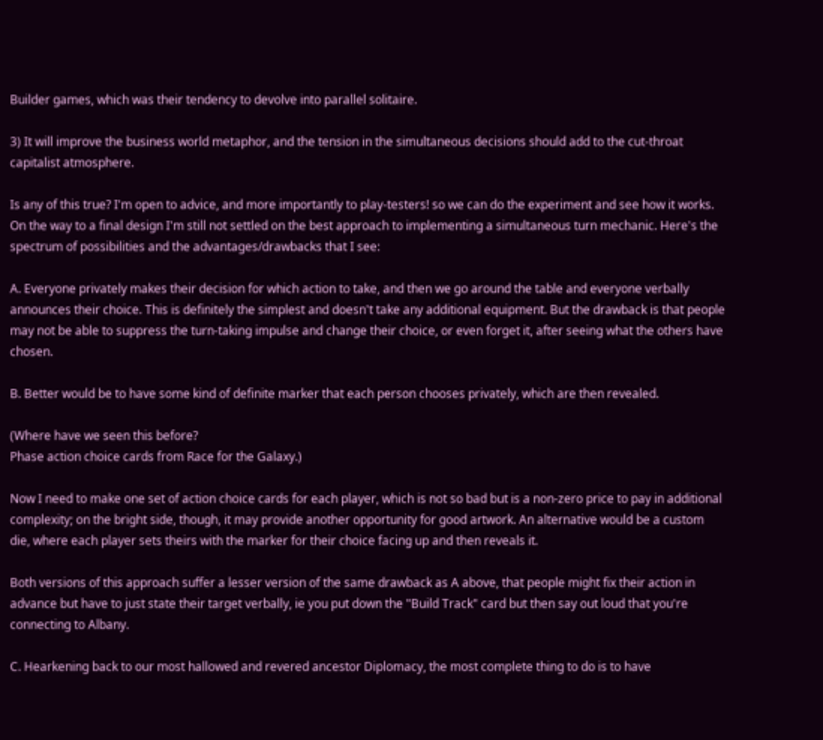Builder games, which was their tendency to devolve into parallel solitaire.

3) It will improve the business world metaphor, and the tension in the simultaneous decisions should add to the cut-throat capitalist atmosphere.

Is any of this true? I'm open to advice, and more importantly to play-testers! so we can do the experiment and see how it works. On the way to a final design I'm still not settled on the best approach to implementing a simultaneous turn mechanic. Here's the spectrum of possibilities and the advantages/drawbacks that I see:

A. Everyone privately makes their decision for which action to take, and then we go around the table and everyone verbally announces their choice. This is definitely the simplest and doesn't take any additional equipment. But the drawback is that people may not be able to suppress the turn-taking impulse and change their choice, or even forget it, after seeing what the others have chosen.

B. Better would be to have some kind of definite marker that each person chooses privately, which are then revealed.

(Where have we seen this before?
Phase action choice cards from Race for the Galaxy.)

Now I need to make one set of action choice cards for each player, which is not so bad but is a non-zero price to pay in additional complexity; on the bright side, though, it may provide another opportunity for good artwork. An alternative would be a custom die, where each player sets theirs with the marker for their choice facing up and then reveals it.

Both versions of this approach suffer a lesser version of the same drawback as A above, that people might fix their action in advance but have to just state their target verbally, ie you put down the "Build Track" card but then say out loud that you're connecting to Albany.

C. Hearkening back to our most hallowed and revered ancestor Diplomacy, the most complete thing to do is to have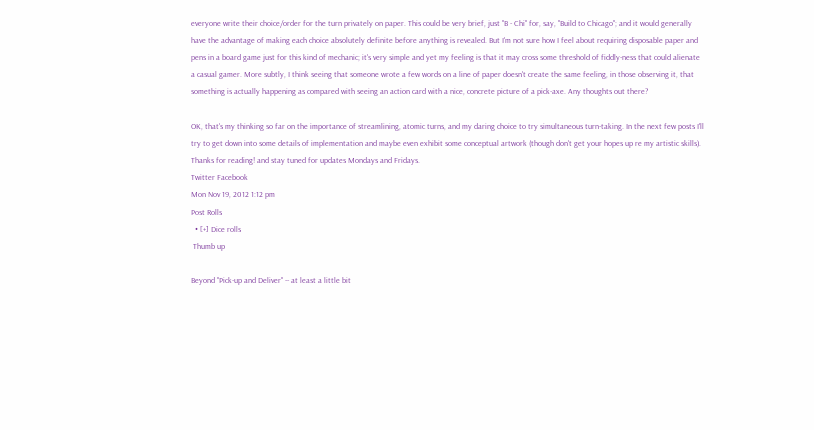everyone write their choice/order for the turn privately on paper. This could be very brief, just "B - Chi" for, say, "Build to Chicago"; and it would generally have the advantage of making each choice absolutely definite before anything is revealed. But I'm not sure how I feel about requiring disposable paper and pens in a board game just for this kind of mechanic; it's very simple and yet my feeling is that it may cross some threshold of fiddly-ness that could alienate a casual gamer. More subtly, I think seeing that someone wrote a few words on a line of paper doesn't create the same feeling, in those observing it, that something is actually happening as compared with seeing an action card with a nice, concrete picture of a pick-axe. Any thoughts out there?

OK, that's my thinking so far on the importance of streamlining, atomic turns, and my daring choice to try simultaneous turn-taking. In the next few posts I'll try to get down into some details of implementation and maybe even exhibit some conceptual artwork (though don't get your hopes up re my artistic skills). Thanks for reading! and stay tuned for updates Mondays and Fridays.
Twitter Facebook
Mon Nov 19, 2012 1:12 pm
Post Rolls
  • [+] Dice rolls
 Thumb up

Beyond "Pick-up and Deliver" -- at least a little bit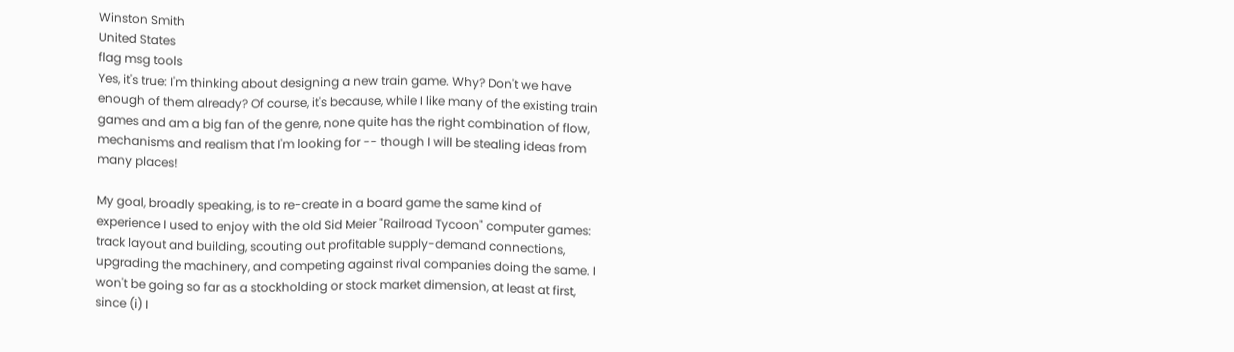Winston Smith
United States
flag msg tools
Yes, it's true: I'm thinking about designing a new train game. Why? Don't we have enough of them already? Of course, it's because, while I like many of the existing train games and am a big fan of the genre, none quite has the right combination of flow, mechanisms and realism that I'm looking for -- though I will be stealing ideas from many places!

My goal, broadly speaking, is to re-create in a board game the same kind of experience I used to enjoy with the old Sid Meier "Railroad Tycoon" computer games: track layout and building, scouting out profitable supply-demand connections, upgrading the machinery, and competing against rival companies doing the same. I won't be going so far as a stockholding or stock market dimension, at least at first, since (i) I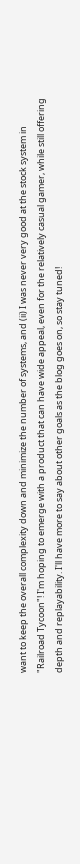want to keep the overall complexity down and minimize the number of systems, and (ii) I was never very good at the stock system in "Railroad Tycoon"! I'm hoping to emerge with a product that can have wide appeal, even for the relatively casual gamer, while still offering depth and replayability. I'll have more to say about other goals as the blog goes on, so stay tuned!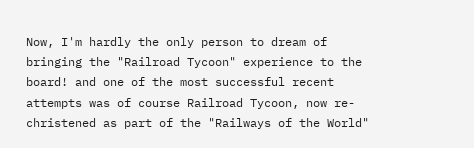Now, I'm hardly the only person to dream of bringing the "Railroad Tycoon" experience to the board! and one of the most successful recent attempts was of course Railroad Tycoon, now re-christened as part of the "Railways of the World"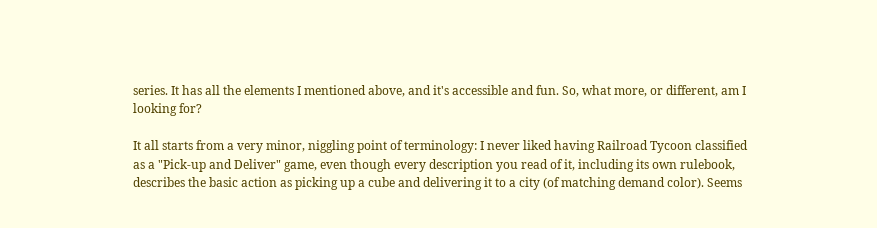series. It has all the elements I mentioned above, and it's accessible and fun. So, what more, or different, am I looking for?

It all starts from a very minor, niggling point of terminology: I never liked having Railroad Tycoon classified as a "Pick-up and Deliver" game, even though every description you read of it, including its own rulebook, describes the basic action as picking up a cube and delivering it to a city (of matching demand color). Seems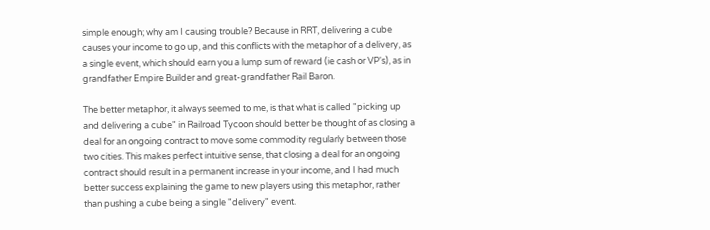simple enough; why am I causing trouble? Because in RRT, delivering a cube causes your income to go up, and this conflicts with the metaphor of a delivery, as a single event, which should earn you a lump sum of reward (ie cash or VP's), as in grandfather Empire Builder and great-grandfather Rail Baron.

The better metaphor, it always seemed to me, is that what is called "picking up and delivering a cube" in Railroad Tycoon should better be thought of as closing a deal for an ongoing contract to move some commodity regularly between those two cities. This makes perfect intuitive sense, that closing a deal for an ongoing contract should result in a permanent increase in your income, and I had much better success explaining the game to new players using this metaphor, rather than pushing a cube being a single "delivery" event.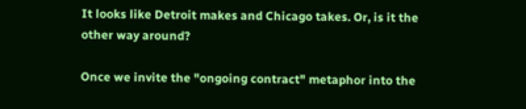It looks like Detroit makes and Chicago takes. Or, is it the other way around?

Once we invite the "ongoing contract" metaphor into the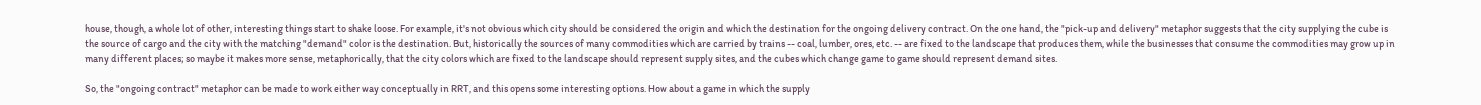house, though, a whole lot of other, interesting things start to shake loose. For example, it's not obvious which city should be considered the origin and which the destination for the ongoing delivery contract. On the one hand, the "pick-up and delivery" metaphor suggests that the city supplying the cube is the source of cargo and the city with the matching "demand" color is the destination. But, historically the sources of many commodities which are carried by trains -- coal, lumber, ores, etc. -- are fixed to the landscape that produces them, while the businesses that consume the commodities may grow up in many different places; so maybe it makes more sense, metaphorically, that the city colors which are fixed to the landscape should represent supply sites, and the cubes which change game to game should represent demand sites.

So, the "ongoing contract" metaphor can be made to work either way conceptually in RRT, and this opens some interesting options. How about a game in which the supply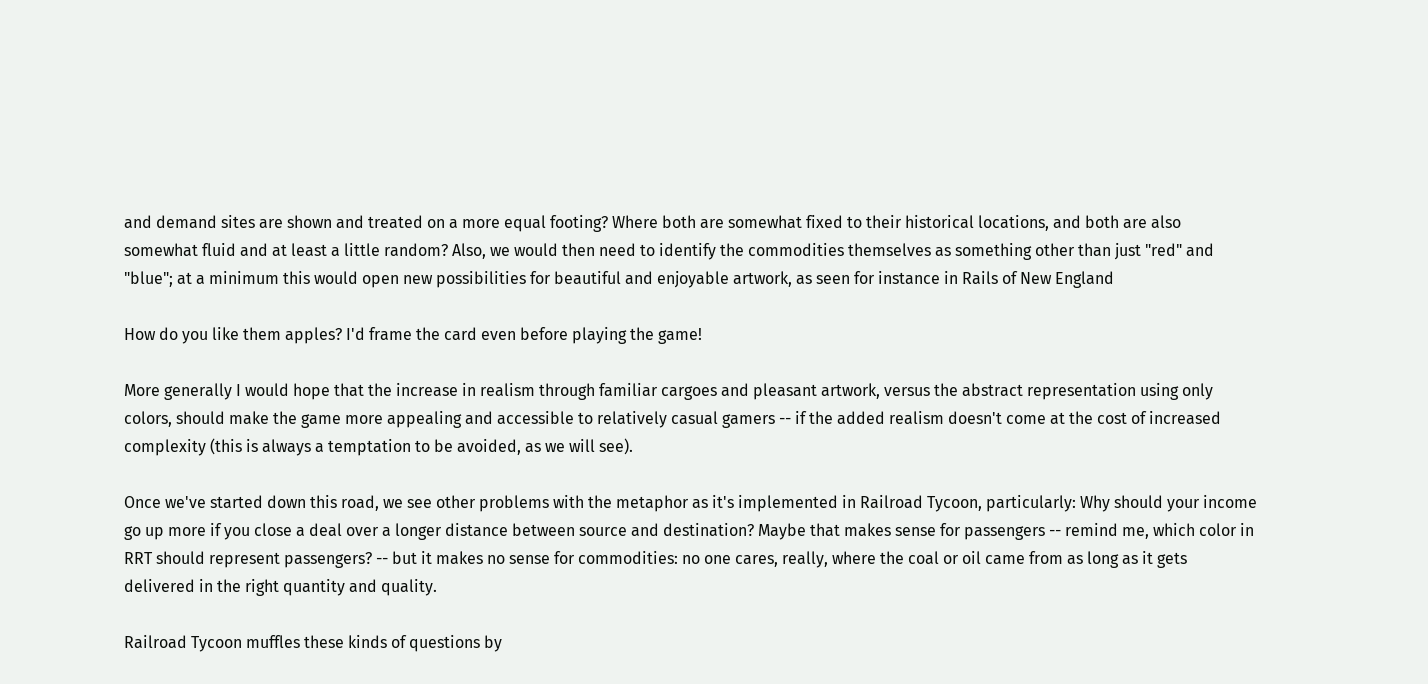and demand sites are shown and treated on a more equal footing? Where both are somewhat fixed to their historical locations, and both are also somewhat fluid and at least a little random? Also, we would then need to identify the commodities themselves as something other than just "red" and "blue"; at a minimum this would open new possibilities for beautiful and enjoyable artwork, as seen for instance in Rails of New England

How do you like them apples? I'd frame the card even before playing the game!

More generally I would hope that the increase in realism through familiar cargoes and pleasant artwork, versus the abstract representation using only colors, should make the game more appealing and accessible to relatively casual gamers -- if the added realism doesn't come at the cost of increased complexity (this is always a temptation to be avoided, as we will see).

Once we've started down this road, we see other problems with the metaphor as it's implemented in Railroad Tycoon, particularly: Why should your income go up more if you close a deal over a longer distance between source and destination? Maybe that makes sense for passengers -- remind me, which color in RRT should represent passengers? -- but it makes no sense for commodities: no one cares, really, where the coal or oil came from as long as it gets delivered in the right quantity and quality.

Railroad Tycoon muffles these kinds of questions by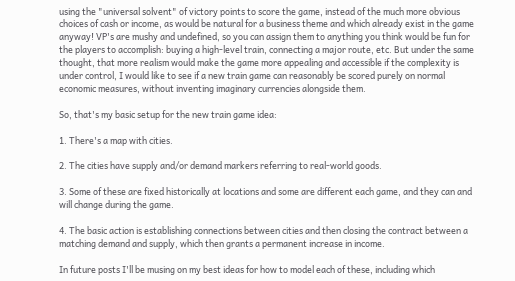using the "universal solvent" of victory points to score the game, instead of the much more obvious choices of cash or income, as would be natural for a business theme and which already exist in the game anyway! VP's are mushy and undefined, so you can assign them to anything you think would be fun for the players to accomplish: buying a high-level train, connecting a major route, etc. But under the same thought, that more realism would make the game more appealing and accessible if the complexity is under control, I would like to see if a new train game can reasonably be scored purely on normal economic measures, without inventing imaginary currencies alongside them.

So, that's my basic setup for the new train game idea:

1. There's a map with cities.

2. The cities have supply and/or demand markers referring to real-world goods.

3. Some of these are fixed historically at locations and some are different each game, and they can and will change during the game.

4. The basic action is establishing connections between cities and then closing the contract between a matching demand and supply, which then grants a permanent increase in income.

In future posts I'll be musing on my best ideas for how to model each of these, including which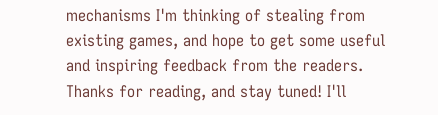mechanisms I'm thinking of stealing from existing games, and hope to get some useful and inspiring feedback from the readers. Thanks for reading, and stay tuned! I'll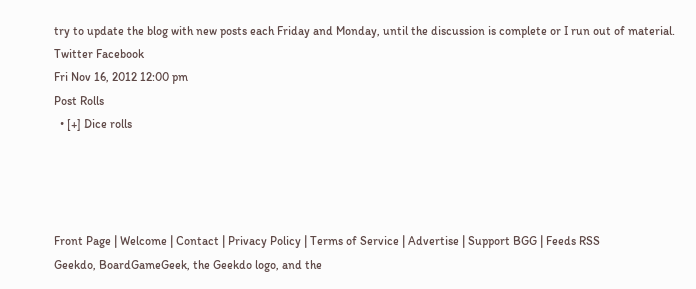try to update the blog with new posts each Friday and Monday, until the discussion is complete or I run out of material.
Twitter Facebook
Fri Nov 16, 2012 12:00 pm
Post Rolls
  • [+] Dice rolls




Front Page | Welcome | Contact | Privacy Policy | Terms of Service | Advertise | Support BGG | Feeds RSS
Geekdo, BoardGameGeek, the Geekdo logo, and the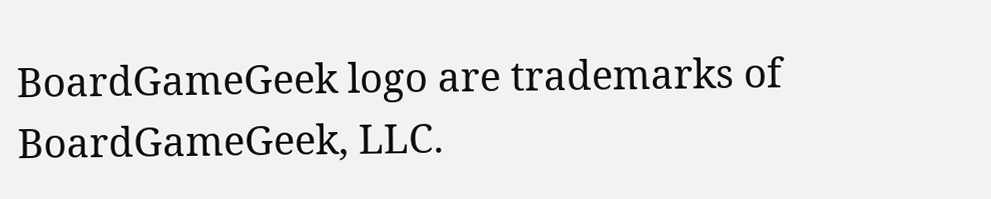BoardGameGeek logo are trademarks of BoardGameGeek, LLC.